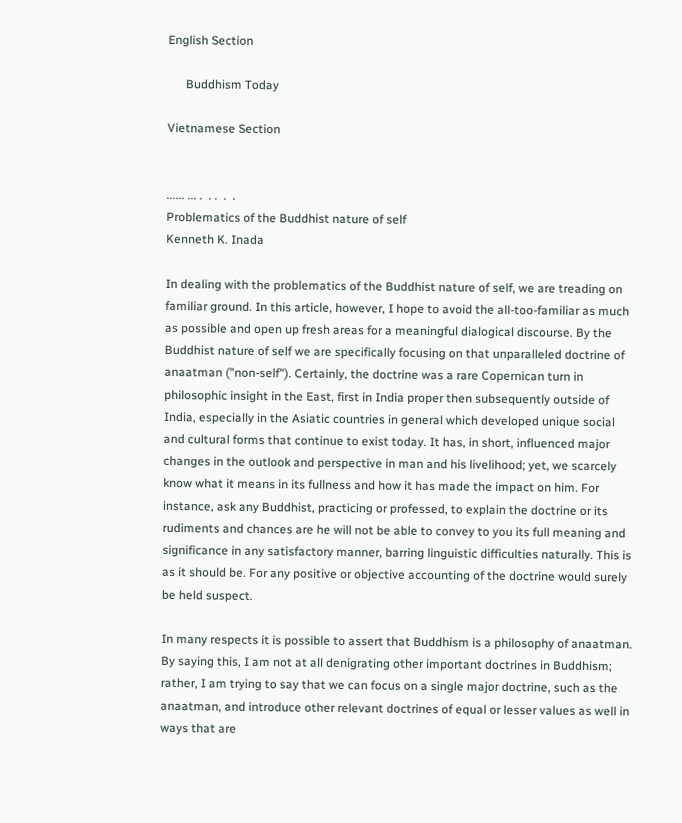English Section

      Buddhism Today

Vietnamese Section


...... ... .  . .  .  .
Problematics of the Buddhist nature of self
Kenneth K. Inada

In dealing with the problematics of the Buddhist nature of self, we are treading on familiar ground. In this article, however, I hope to avoid the all-too-familiar as much as possible and open up fresh areas for a meaningful dialogical discourse. By the Buddhist nature of self we are specifically focusing on that unparalleled doctrine of anaatman ("non-self"). Certainly, the doctrine was a rare Copernican turn in philosophic insight in the East, first in India proper then subsequently outside of India, especially in the Asiatic countries in general which developed unique social and cultural forms that continue to exist today. It has, in short, influenced major changes in the outlook and perspective in man and his livelihood; yet, we scarcely know what it means in its fullness and how it has made the impact on him. For instance, ask any Buddhist, practicing or professed, to explain the doctrine or its rudiments and chances are he will not be able to convey to you its full meaning and significance in any satisfactory manner, barring linguistic difficulties naturally. This is as it should be. For any positive or objective accounting of the doctrine would surely be held suspect.

In many respects it is possible to assert that Buddhism is a philosophy of anaatman. By saying this, I am not at all denigrating other important doctrines in Buddhism; rather, I am trying to say that we can focus on a single major doctrine, such as the anaatman, and introduce other relevant doctrines of equal or lesser values as well in ways that are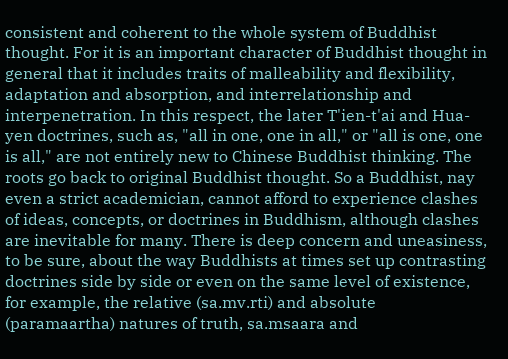consistent and coherent to the whole system of Buddhist thought. For it is an important character of Buddhist thought in general that it includes traits of malleability and flexibility, adaptation and absorption, and interrelationship and interpenetration. In this respect, the later T'ien-t'ai and Hua-yen doctrines, such as, "all in one, one in all," or "all is one, one is all," are not entirely new to Chinese Buddhist thinking. The roots go back to original Buddhist thought. So a Buddhist, nay even a strict academician, cannot afford to experience clashes of ideas, concepts, or doctrines in Buddhism, although clashes are inevitable for many. There is deep concern and uneasiness, to be sure, about the way Buddhists at times set up contrasting doctrines side by side or even on the same level of existence, for example, the relative (sa.mv.rti) and absolute (paramaartha) natures of truth, sa.msaara and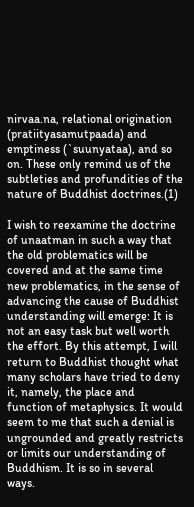nirvaa.na, relational origination (pratiityasamutpaada) and emptiness (`suunyataa), and so on. These only remind us of the subtleties and profundities of the nature of Buddhist doctrines.(1)

I wish to reexamine the doctrine of unaatman in such a way that the old problematics will be covered and at the same time new problematics, in the sense of advancing the cause of Buddhist understanding will emerge: It is not an easy task but well worth the effort. By this attempt, I will return to Buddhist thought what many scholars have tried to deny it, namely, the place and function of metaphysics. It would seem to me that such a denial is ungrounded and greatly restricts or limits our understanding of Buddhism. It is so in several ways.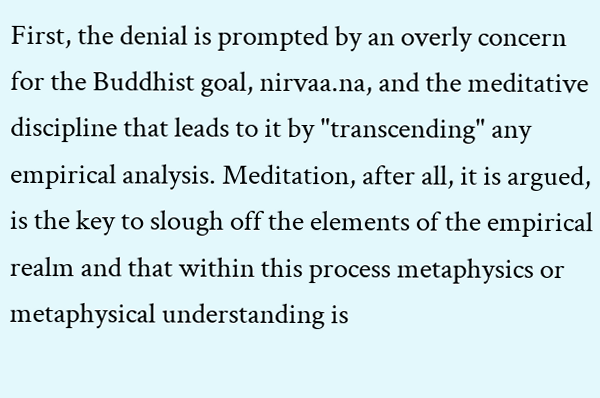First, the denial is prompted by an overly concern for the Buddhist goal, nirvaa.na, and the meditative discipline that leads to it by "transcending" any empirical analysis. Meditation, after all, it is argued, is the key to slough off the elements of the empirical realm and that within this process metaphysics or metaphysical understanding is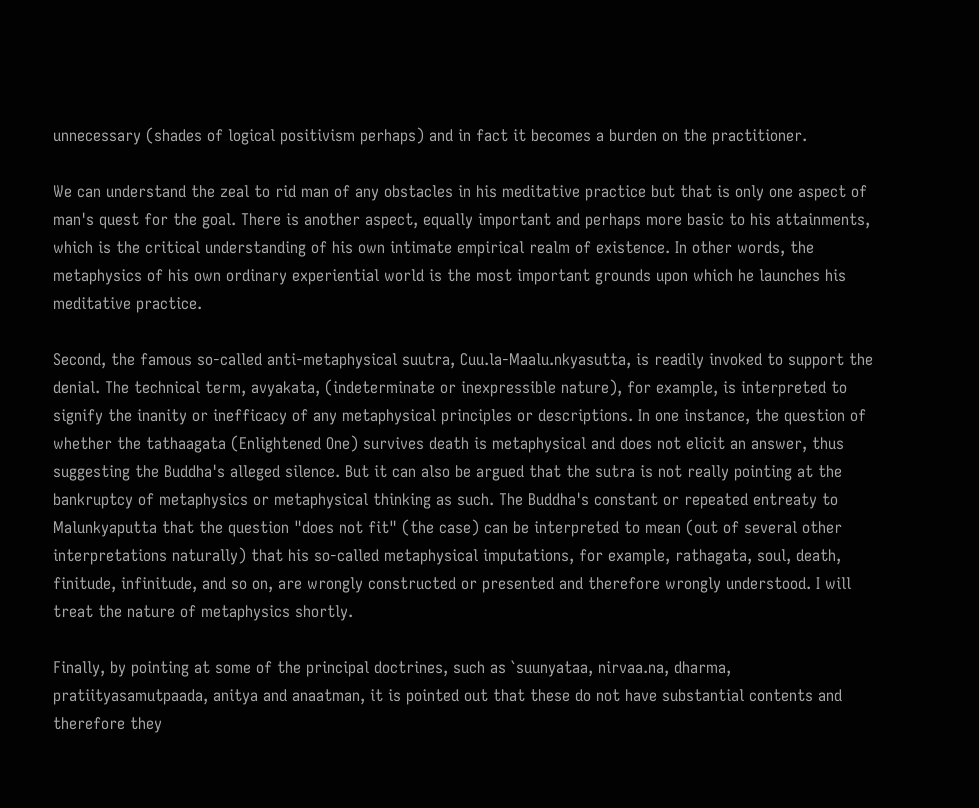unnecessary (shades of logical positivism perhaps) and in fact it becomes a burden on the practitioner.

We can understand the zeal to rid man of any obstacles in his meditative practice but that is only one aspect of man's quest for the goal. There is another aspect, equally important and perhaps more basic to his attainments, which is the critical understanding of his own intimate empirical realm of existence. In other words, the metaphysics of his own ordinary experiential world is the most important grounds upon which he launches his meditative practice.

Second, the famous so-called anti-metaphysical suutra, Cuu.la-Maalu.nkyasutta, is readily invoked to support the denial. The technical term, avyakata, (indeterminate or inexpressible nature), for example, is interpreted to signify the inanity or inefficacy of any metaphysical principles or descriptions. In one instance, the question of whether the tathaagata (Enlightened One) survives death is metaphysical and does not elicit an answer, thus suggesting the Buddha's alleged silence. But it can also be argued that the sutra is not really pointing at the bankruptcy of metaphysics or metaphysical thinking as such. The Buddha's constant or repeated entreaty to Malunkyaputta that the question "does not fit" (the case) can be interpreted to mean (out of several other interpretations naturally) that his so-called metaphysical imputations, for example, rathagata, soul, death, finitude, infinitude, and so on, are wrongly constructed or presented and therefore wrongly understood. I will treat the nature of metaphysics shortly.

Finally, by pointing at some of the principal doctrines, such as `suunyataa, nirvaa.na, dharma, pratiityasamutpaada, anitya and anaatman, it is pointed out that these do not have substantial contents and therefore they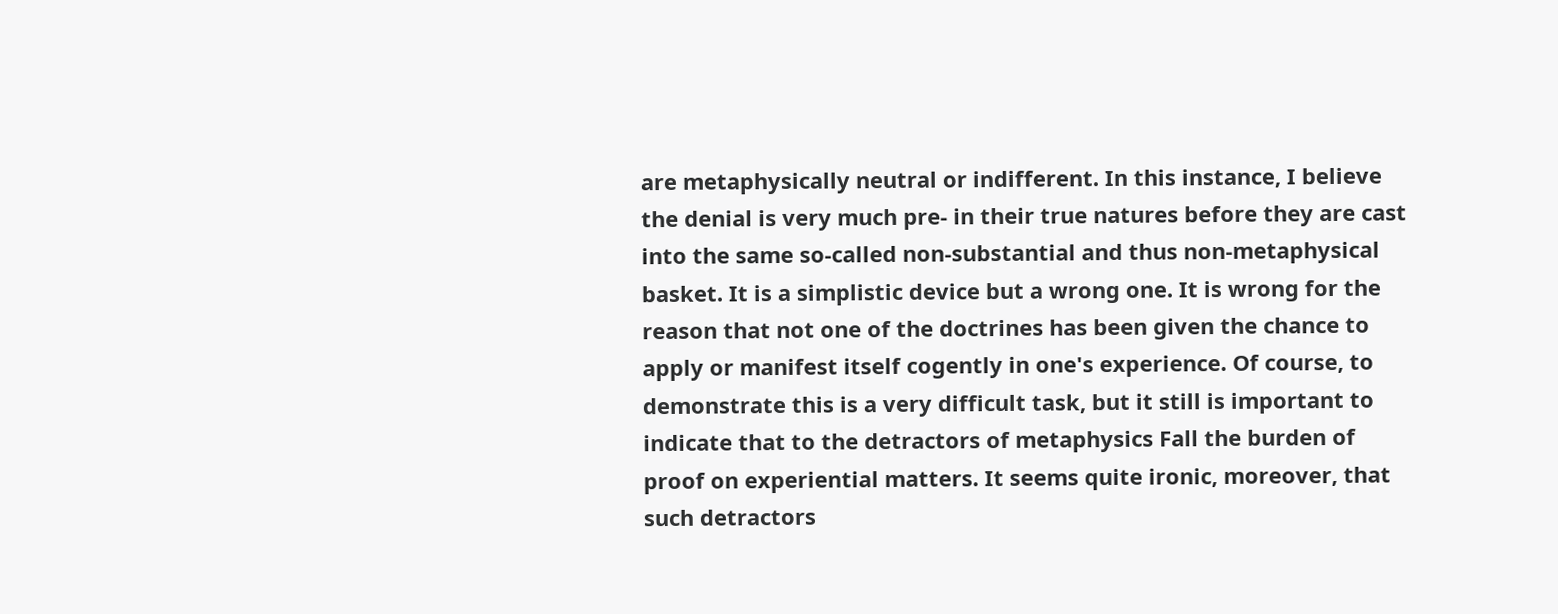are metaphysically neutral or indifferent. In this instance, I believe the denial is very much pre- in their true natures before they are cast into the same so-called non-substantial and thus non-metaphysical basket. It is a simplistic device but a wrong one. It is wrong for the reason that not one of the doctrines has been given the chance to apply or manifest itself cogently in one's experience. Of course, to demonstrate this is a very difficult task, but it still is important to indicate that to the detractors of metaphysics Fall the burden of proof on experiential matters. It seems quite ironic, moreover, that such detractors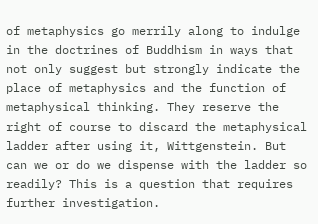of metaphysics go merrily along to indulge in the doctrines of Buddhism in ways that not only suggest but strongly indicate the place of metaphysics and the function of metaphysical thinking. They reserve the right of course to discard the metaphysical ladder after using it, Wittgenstein. But can we or do we dispense with the ladder so readily? This is a question that requires further investigation.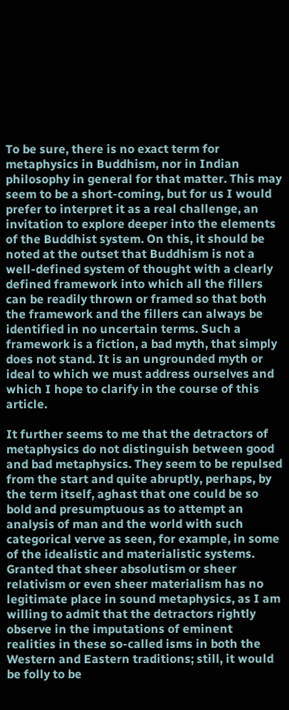To be sure, there is no exact term for metaphysics in Buddhism, nor in Indian philosophy in general for that matter. This may seem to be a short-coming, but for us I would prefer to interpret it as a real challenge, an invitation to explore deeper into the elements of the Buddhist system. On this, it should be noted at the outset that Buddhism is not a well-defined system of thought with a clearly defined framework into which all the fillers can be readily thrown or framed so that both the framework and the fillers can always be identified in no uncertain terms. Such a framework is a fiction, a bad myth, that simply does not stand. It is an ungrounded myth or ideal to which we must address ourselves and which I hope to clarify in the course of this article.

It further seems to me that the detractors of metaphysics do not distinguish between good and bad metaphysics. They seem to be repulsed from the start and quite abruptly, perhaps, by the term itself, aghast that one could be so bold and presumptuous as to attempt an analysis of man and the world with such categorical verve as seen, for example, in some of the idealistic and materialistic systems. Granted that sheer absolutism or sheer relativism or even sheer materialism has no legitimate place in sound metaphysics, as I am willing to admit that the detractors rightly observe in the imputations of eminent realities in these so-called isms in both the Western and Eastern traditions; still, it would be folly to be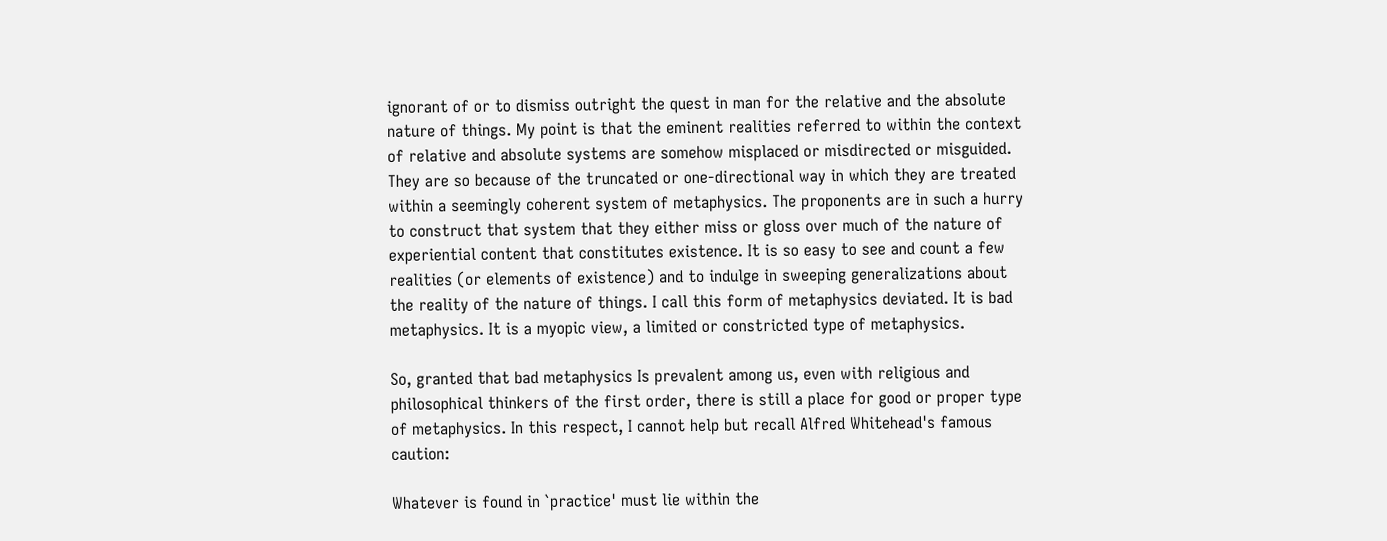ignorant of or to dismiss outright the quest in man for the relative and the absolute nature of things. My point is that the eminent realities referred to within the context of relative and absolute systems are somehow misplaced or misdirected or misguided. They are so because of the truncated or one-directional way in which they are treated within a seemingly coherent system of metaphysics. The proponents are in such a hurry to construct that system that they either miss or gloss over much of the nature of experiential content that constitutes existence. It is so easy to see and count a few realities (or elements of existence) and to indulge in sweeping generalizations about the reality of the nature of things. I call this form of metaphysics deviated. It is bad metaphysics. It is a myopic view, a limited or constricted type of metaphysics.

So, granted that bad metaphysics Is prevalent among us, even with religious and philosophical thinkers of the first order, there is still a place for good or proper type of metaphysics. In this respect, I cannot help but recall Alfred Whitehead's famous caution:

Whatever is found in `practice' must lie within the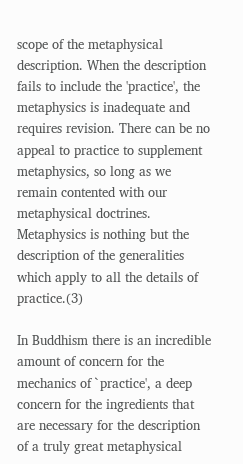scope of the metaphysical description. When the description fails to include the 'practice', the metaphysics is inadequate and requires revision. There can be no appeal to practice to supplement metaphysics, so long as we remain contented with our metaphysical doctrines. Metaphysics is nothing but the description of the generalities which apply to all the details of practice.(3)

In Buddhism there is an incredible amount of concern for the mechanics of `practice', a deep concern for the ingredients that are necessary for the description of a truly great metaphysical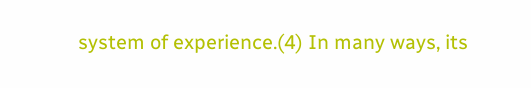system of experience.(4) In many ways, its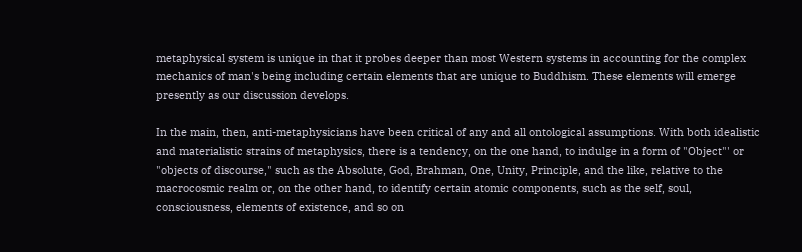metaphysical system is unique in that it probes deeper than most Western systems in accounting for the complex mechanics of man's being including certain elements that are unique to Buddhism. These elements will emerge presently as our discussion develops.

In the main, then, anti-metaphysicians have been critical of any and all ontological assumptions. With both idealistic and materialistic strains of metaphysics, there is a tendency, on the one hand, to indulge in a form of "Object"' or "objects of discourse," such as the Absolute, God, Brahman, One, Unity, Principle, and the like, relative to the macrocosmic realm or, on the other hand, to identify certain atomic components, such as the self, soul, consciousness, elements of existence, and so on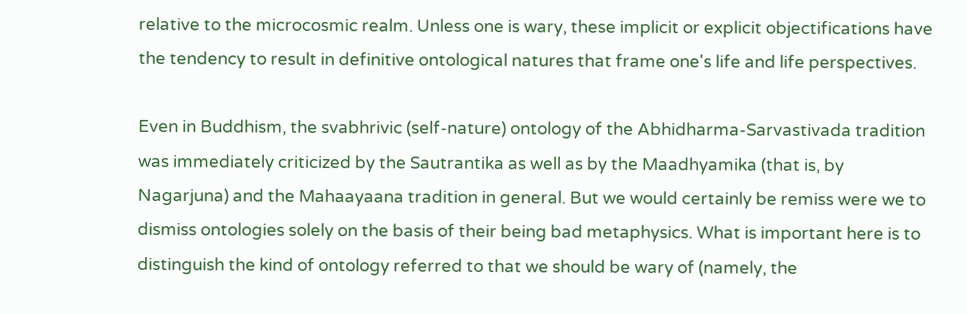relative to the microcosmic realm. Unless one is wary, these implicit or explicit objectifications have the tendency to result in definitive ontological natures that frame one's life and life perspectives.

Even in Buddhism, the svabhrivic (self-nature) ontology of the Abhidharma-Sarvastivada tradition was immediately criticized by the Sautrantika as well as by the Maadhyamika (that is, by Nagarjuna) and the Mahaayaana tradition in general. But we would certainly be remiss were we to dismiss ontologies solely on the basis of their being bad metaphysics. What is important here is to distinguish the kind of ontology referred to that we should be wary of (namely, the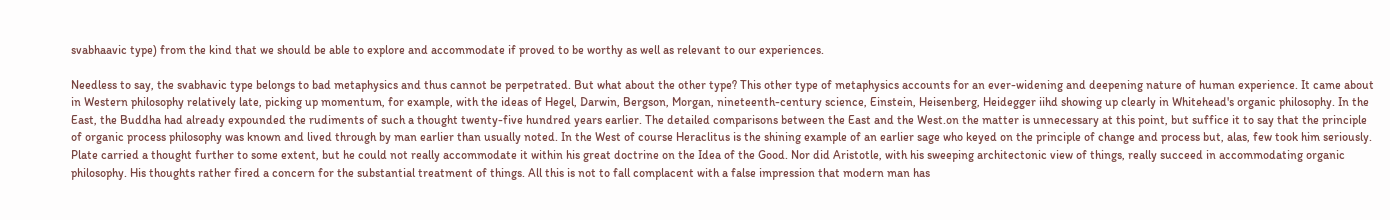svabhaavic type) from the kind that we should be able to explore and accommodate if proved to be worthy as well as relevant to our experiences.

Needless to say, the svabhavic type belongs to bad metaphysics and thus cannot be perpetrated. But what about the other type? This other type of metaphysics accounts for an ever-widening and deepening nature of human experience. It came about in Western philosophy relatively late, picking up momentum, for example, with the ideas of Hegel, Darwin, Bergson, Morgan, nineteenth-century science, Einstein, Heisenberg, Heidegger iihd showing up clearly in Whitehead's organic philosophy. In the East, the Buddha had already expounded the rudiments of such a thought twenty-five hundred years earlier. The detailed comparisons between the East and the West.on the matter is unnecessary at this point, but suffice it to say that the principle of organic process philosophy was known and lived through by man earlier than usually noted. In the West of course Heraclitus is the shining example of an earlier sage who keyed on the principle of change and process but, alas, few took him seriously. Plate carried a thought further to some extent, but he could not really accommodate it within his great doctrine on the Idea of the Good. Nor did Aristotle, with his sweeping architectonic view of things, really succeed in accommodating organic philosophy. His thoughts rather fired a concern for the substantial treatment of things. All this is not to fall complacent with a false impression that modern man has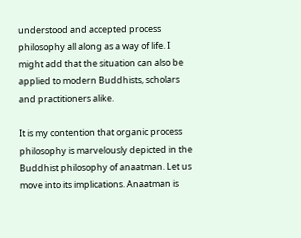understood and accepted process philosophy all along as a way of life. I might add that the situation can also be applied to modern Buddhists, scholars and practitioners alike.

It is my contention that organic process philosophy is marvelously depicted in the Buddhist philosophy of anaatman. Let us move into its implications. Anaatman is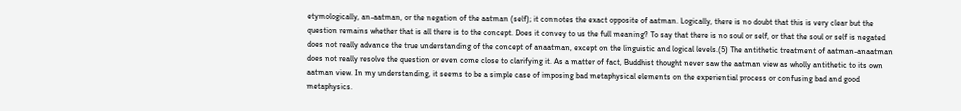etymologically, an-aatman, or the negation of the aatman (self); it connotes the exact opposite of aatman. Logically, there is no doubt that this is very clear but the question remains whether that is all there is to the concept. Does it convey to us the full meaning? To say that there is no soul or self, or that the soul or self is negated does not really advance the true understanding of the concept of anaatman, except on the linguistic and logical levels.(5) The antithetic treatment of aatman-anaatman does not really resolve the question or even come close to clarifying it. As a matter of fact, Buddhist thought never saw the aatman view as wholly antithetic to its own aatman view. In my understanding, it seems to be a simple case of imposing bad metaphysical elements on the experiential process or confusing bad and good metaphysics.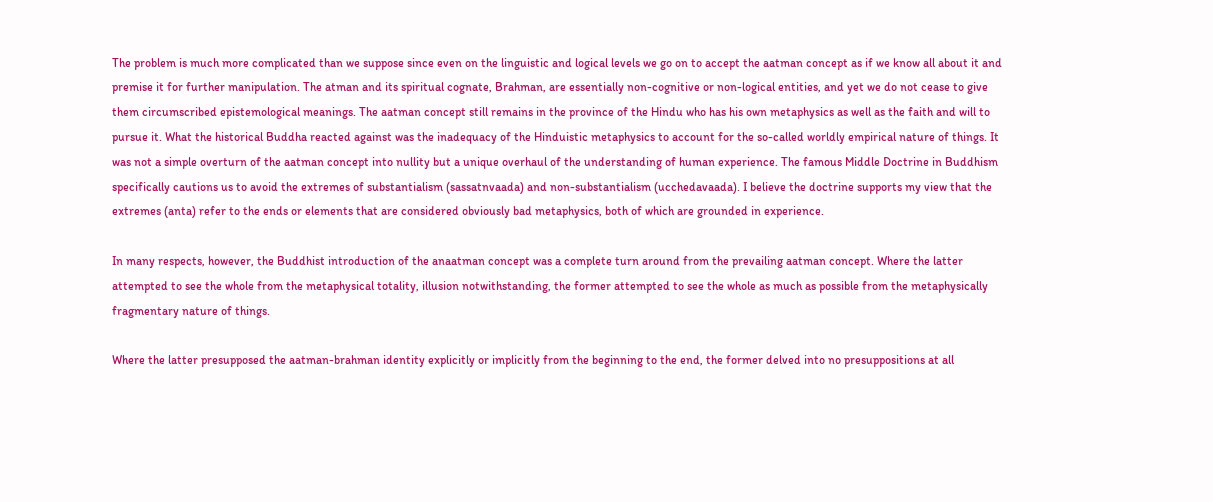The problem is much more complicated than we suppose since even on the linguistic and logical levels we go on to accept the aatman concept as if we know all about it and premise it for further manipulation. The atman and its spiritual cognate, Brahman, are essentially non-cognitive or non-logical entities, and yet we do not cease to give them circumscribed epistemological meanings. The aatman concept still remains in the province of the Hindu who has his own metaphysics as well as the faith and will to pursue it. What the historical Buddha reacted against was the inadequacy of the Hinduistic metaphysics to account for the so-called worldly empirical nature of things. It was not a simple overturn of the aatman concept into nullity but a unique overhaul of the understanding of human experience. The famous Middle Doctrine in Buddhism specifically cautions us to avoid the extremes of substantialism (sassatnvaada) and non-substantialism (ucchedavaada). I believe the doctrine supports my view that the extremes (anta) refer to the ends or elements that are considered obviously bad metaphysics, both of which are grounded in experience.

In many respects, however, the Buddhist introduction of the anaatman concept was a complete turn around from the prevailing aatman concept. Where the latter attempted to see the whole from the metaphysical totality, illusion notwithstanding, the former attempted to see the whole as much as possible from the metaphysically fragmentary nature of things.

Where the latter presupposed the aatman-brahman identity explicitly or implicitly from the beginning to the end, the former delved into no presuppositions at all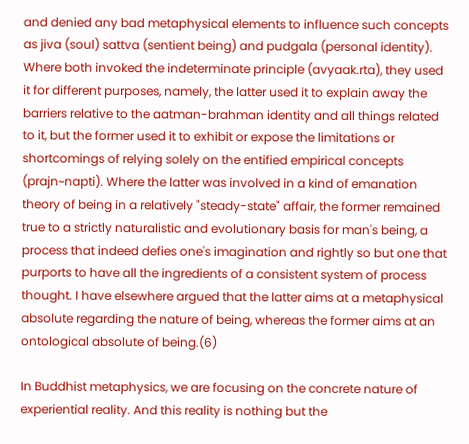and denied any bad metaphysical elements to influence such concepts as jiva (soul) sattva (sentient being) and pudgala (personal identity). Where both invoked the indeterminate principle (avyaak.rta), they used it for different purposes, namely, the latter used it to explain away the barriers relative to the aatman-brahman identity and all things related to it, but the former used it to exhibit or expose the limitations or shortcomings of relying solely on the entified empirical concepts (prajn~napti). Where the latter was involved in a kind of emanation theory of being in a relatively "steady-state" affair, the former remained true to a strictly naturalistic and evolutionary basis for man's being, a process that indeed defies one's imagination and rightly so but one that purports to have all the ingredients of a consistent system of process thought. I have elsewhere argued that the latter aims at a metaphysical absolute regarding the nature of being, whereas the former aims at an ontological absolute of being.(6)

In Buddhist metaphysics, we are focusing on the concrete nature of experiential reality. And this reality is nothing but the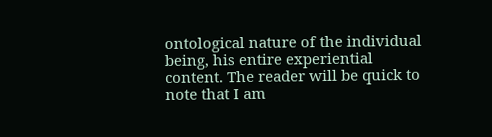ontological nature of the individual being, his entire experiential content. The reader will be quick to note that I am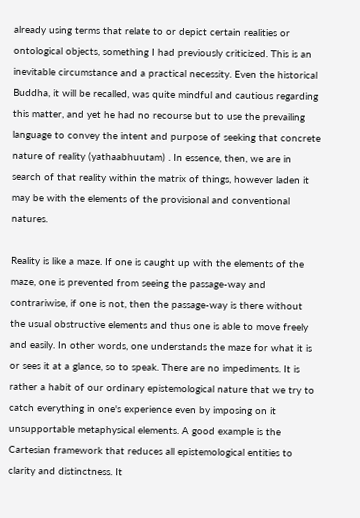already using terms that relate to or depict certain realities or ontological objects, something I had previously criticized. This is an inevitable circumstance and a practical necessity. Even the historical Buddha, it will be recalled, was quite mindful and cautious regarding this matter, and yet he had no recourse but to use the prevailing language to convey the intent and purpose of seeking that concrete nature of reality (yathaabhuutam) . In essence, then, we are in search of that reality within the matrix of things, however laden it may be with the elements of the provisional and conventional natures.

Reality is like a maze. If one is caught up with the elements of the maze, one is prevented from seeing the passage-way and contrariwise, if one is not, then the passage-way is there without the usual obstructive elements and thus one is able to move freely and easily. In other words, one understands the maze for what it is or sees it at a glance, so to speak. There are no impediments. It is rather a habit of our ordinary epistemological nature that we try to catch everything in one's experience even by imposing on it unsupportable metaphysical elements. A good example is the Cartesian framework that reduces all epistemological entities to clarity and distinctness. It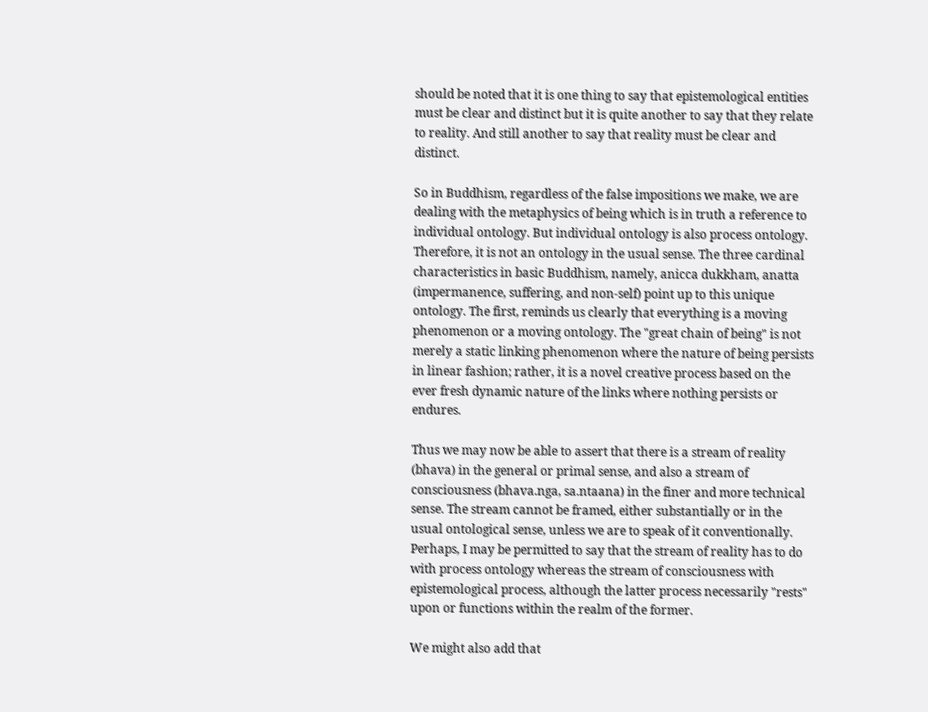should be noted that it is one thing to say that epistemological entities must be clear and distinct but it is quite another to say that they relate to reality. And still another to say that reality must be clear and distinct.

So in Buddhism, regardless of the false impositions we make, we are dealing with the metaphysics of being which is in truth a reference to individual ontology. But individual ontology is also process ontology. Therefore, it is not an ontology in the usual sense. The three cardinal characteristics in basic Buddhism, namely, anicca dukkham, anatta (impermanence, suffering, and non-self) point up to this unique ontology. The first, reminds us clearly that everything is a moving phenomenon or a moving ontology. The "great chain of being" is not merely a static linking phenomenon where the nature of being persists in linear fashion; rather, it is a novel creative process based on the ever fresh dynamic nature of the links where nothing persists or endures.

Thus we may now be able to assert that there is a stream of reality (bhava) in the general or primal sense, and also a stream of consciousness (bhava.nga, sa.ntaana) in the finer and more technical sense. The stream cannot be framed, either substantially or in the usual ontological sense, unless we are to speak of it conventionally. Perhaps, I may be permitted to say that the stream of reality has to do with process ontology whereas the stream of consciousness with epistemological process, although the latter process necessarily "rests" upon or functions within the realm of the former.

We might also add that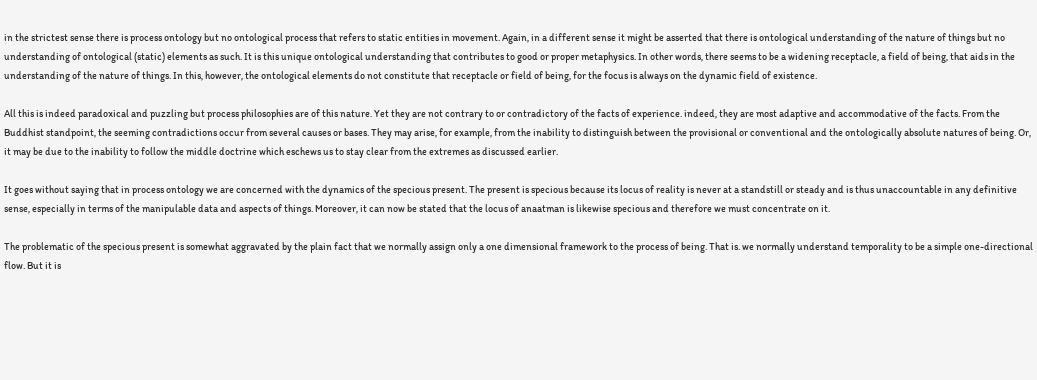in the strictest sense there is process ontology but no ontological process that refers to static entities in movement. Again, in a different sense it might be asserted that there is ontological understanding of the nature of things but no understanding of ontological (static) elements as such. It is this unique ontological understanding that contributes to good or proper metaphysics. In other words, there seems to be a widening receptacle, a field of being, that aids in the understanding of the nature of things. In this, however, the ontological elements do not constitute that receptacle or field of being, for the focus is always on the dynamic field of existence.

All this is indeed paradoxical and puzzling but process philosophies are of this nature. Yet they are not contrary to or contradictory of the facts of experience. indeed, they are most adaptive and accommodative of the facts. From the Buddhist standpoint, the seeming contradictions occur from several causes or bases. They may arise, for example, from the inability to distinguish between the provisional or conventional and the ontologically absolute natures of being. Or, it may be due to the inability to follow the middle doctrine which eschews us to stay clear from the extremes as discussed earlier.

It goes without saying that in process ontology we are concerned with the dynamics of the specious present. The present is specious because its locus of reality is never at a standstill or steady and is thus unaccountable in any definitive sense, especially in terms of the manipulable data and aspects of things. Moreover, it can now be stated that the locus of anaatman is likewise specious and therefore we must concentrate on it.

The problematic of the specious present is somewhat aggravated by the plain fact that we normally assign only a one dimensional framework to the process of being. That is. we normally understand temporality to be a simple one-directional flow. But it is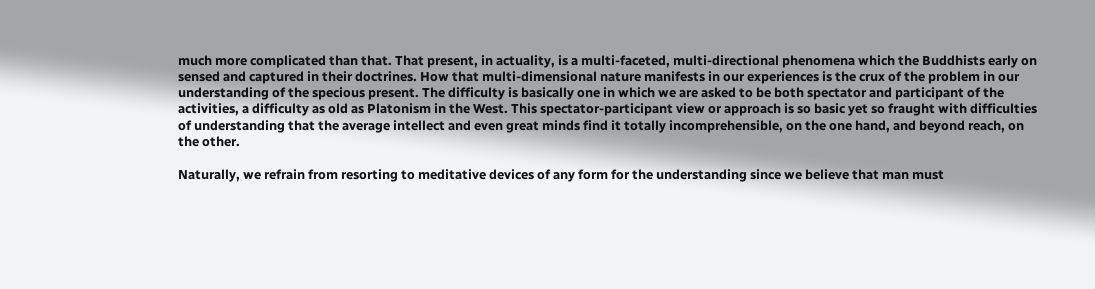much more complicated than that. That present, in actuality, is a multi-faceted, multi-directional phenomena which the Buddhists early on sensed and captured in their doctrines. How that multi-dimensional nature manifests in our experiences is the crux of the problem in our understanding of the specious present. The difficulty is basically one in which we are asked to be both spectator and participant of the activities, a difficulty as old as Platonism in the West. This spectator-participant view or approach is so basic yet so fraught with difficulties of understanding that the average intellect and even great minds find it totally incomprehensible, on the one hand, and beyond reach, on the other.

Naturally, we refrain from resorting to meditative devices of any form for the understanding since we believe that man must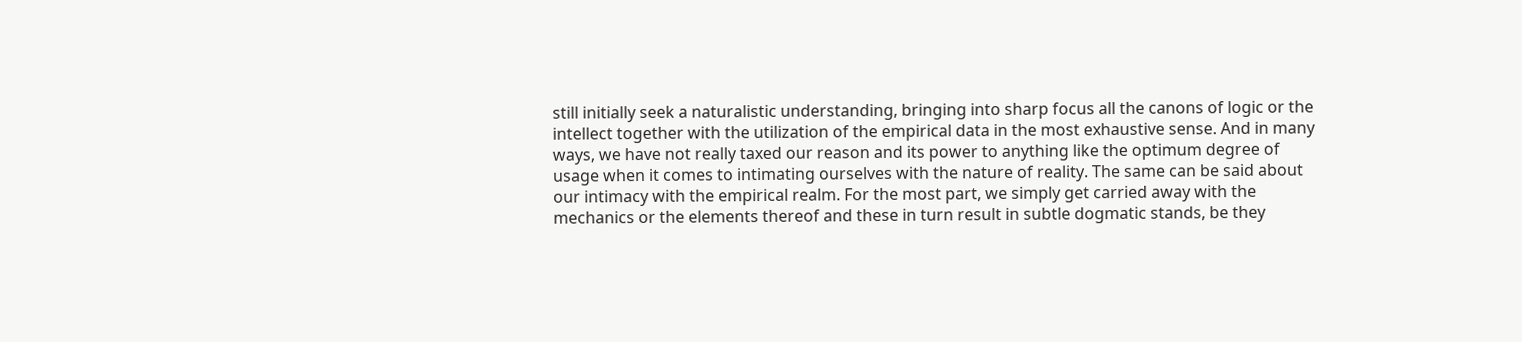still initially seek a naturalistic understanding, bringing into sharp focus all the canons of logic or the intellect together with the utilization of the empirical data in the most exhaustive sense. And in many ways, we have not really taxed our reason and its power to anything like the optimum degree of usage when it comes to intimating ourselves with the nature of reality. The same can be said about our intimacy with the empirical realm. For the most part, we simply get carried away with the mechanics or the elements thereof and these in turn result in subtle dogmatic stands, be they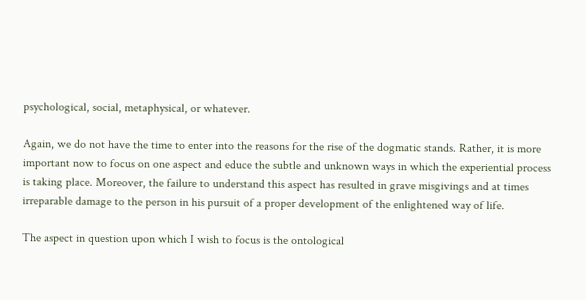psychological, social, metaphysical, or whatever.

Again, we do not have the time to enter into the reasons for the rise of the dogmatic stands. Rather, it is more important now to focus on one aspect and educe the subtle and unknown ways in which the experiential process is taking place. Moreover, the failure to understand this aspect has resulted in grave misgivings and at times irreparable damage to the person in his pursuit of a proper development of the enlightened way of life.

The aspect in question upon which I wish to focus is the ontological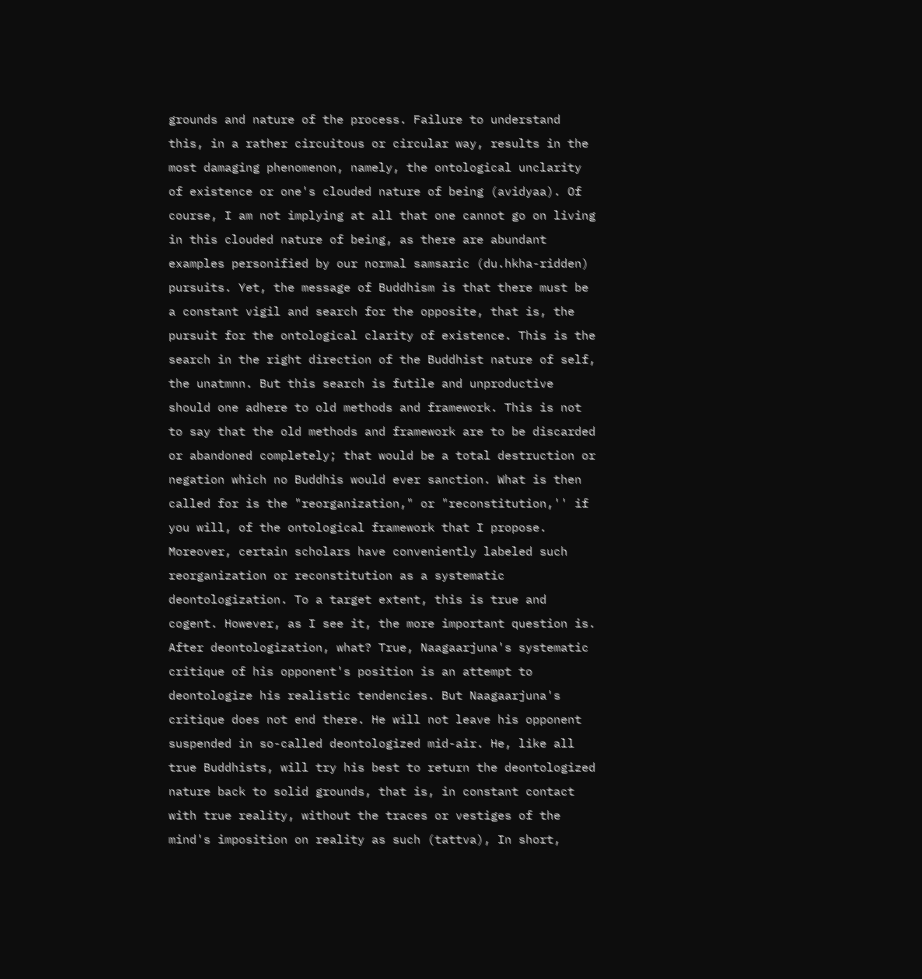grounds and nature of the process. Failure to understand this, in a rather circuitous or circular way, results in the most damaging phenomenon, namely, the ontological unclarity of existence or one's clouded nature of being (avidyaa). Of course, I am not implying at all that one cannot go on living in this clouded nature of being, as there are abundant examples personified by our normal samsaric (du.hkha-ridden) pursuits. Yet, the message of Buddhism is that there must be a constant vigil and search for the opposite, that is, the pursuit for the ontological clarity of existence. This is the search in the right direction of the Buddhist nature of self, the unatmnn. But this search is futile and unproductive should one adhere to old methods and framework. This is not to say that the old methods and framework are to be discarded or abandoned completely; that would be a total destruction or negation which no Buddhis would ever sanction. What is then called for is the "reorganization," or "reconstitution,'' if you will, of the ontological framework that I propose. Moreover, certain scholars have conveniently labeled such reorganization or reconstitution as a systematic deontologization. To a target extent, this is true and cogent. However, as I see it, the more important question is. After deontologization, what? True, Naagaarjuna's systematic critique of his opponent's position is an attempt to deontologize his realistic tendencies. But Naagaarjuna's critique does not end there. He will not leave his opponent suspended in so-called deontologized mid-air. He, like all true Buddhists, will try his best to return the deontologized nature back to solid grounds, that is, in constant contact with true reality, without the traces or vestiges of the mind's imposition on reality as such (tattva), In short,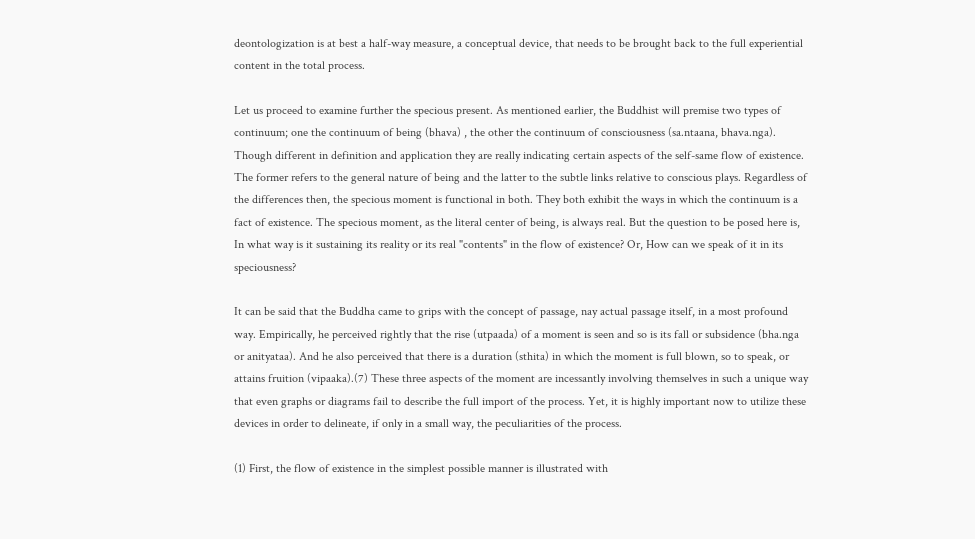deontologization is at best a half-way measure, a conceptual device, that needs to be brought back to the full experiential content in the total process.

Let us proceed to examine further the specious present. As mentioned earlier, the Buddhist will premise two types of continuum; one the continuum of being (bhava) , the other the continuum of consciousness (sa.ntaana, bhava.nga). Though different in definition and application they are really indicating certain aspects of the self-same flow of existence. The former refers to the general nature of being and the latter to the subtle links relative to conscious plays. Regardless of the differences then, the specious moment is functional in both. They both exhibit the ways in which the continuum is a fact of existence. The specious moment, as the literal center of being, is always real. But the question to be posed here is, In what way is it sustaining its reality or its real "contents" in the flow of existence? Or, How can we speak of it in its speciousness?

It can be said that the Buddha came to grips with the concept of passage, nay actual passage itself, in a most profound way. Empirically, he perceived rightly that the rise (utpaada) of a moment is seen and so is its fall or subsidence (bha.nga or anityataa). And he also perceived that there is a duration (sthita) in which the moment is full blown, so to speak, or attains fruition (vipaaka).(7) These three aspects of the moment are incessantly involving themselves in such a unique way that even graphs or diagrams fail to describe the full import of the process. Yet, it is highly important now to utilize these devices in order to delineate, if only in a small way, the peculiarities of the process.

(1) First, the flow of existence in the simplest possible manner is illustrated with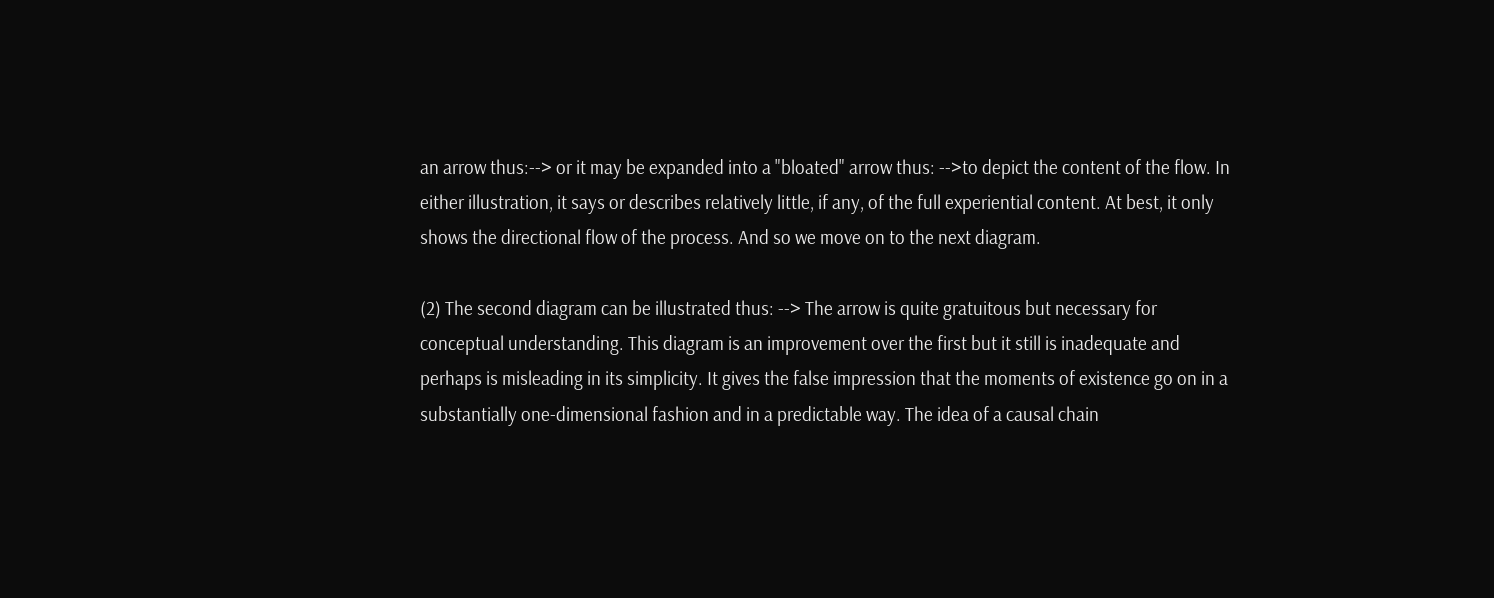an arrow thus:--> or it may be expanded into a "bloated" arrow thus: -->to depict the content of the flow. In either illustration, it says or describes relatively little, if any, of the full experiential content. At best, it only shows the directional flow of the process. And so we move on to the next diagram.

(2) The second diagram can be illustrated thus: --> The arrow is quite gratuitous but necessary for conceptual understanding. This diagram is an improvement over the first but it still is inadequate and perhaps is misleading in its simplicity. It gives the false impression that the moments of existence go on in a substantially one-dimensional fashion and in a predictable way. The idea of a causal chain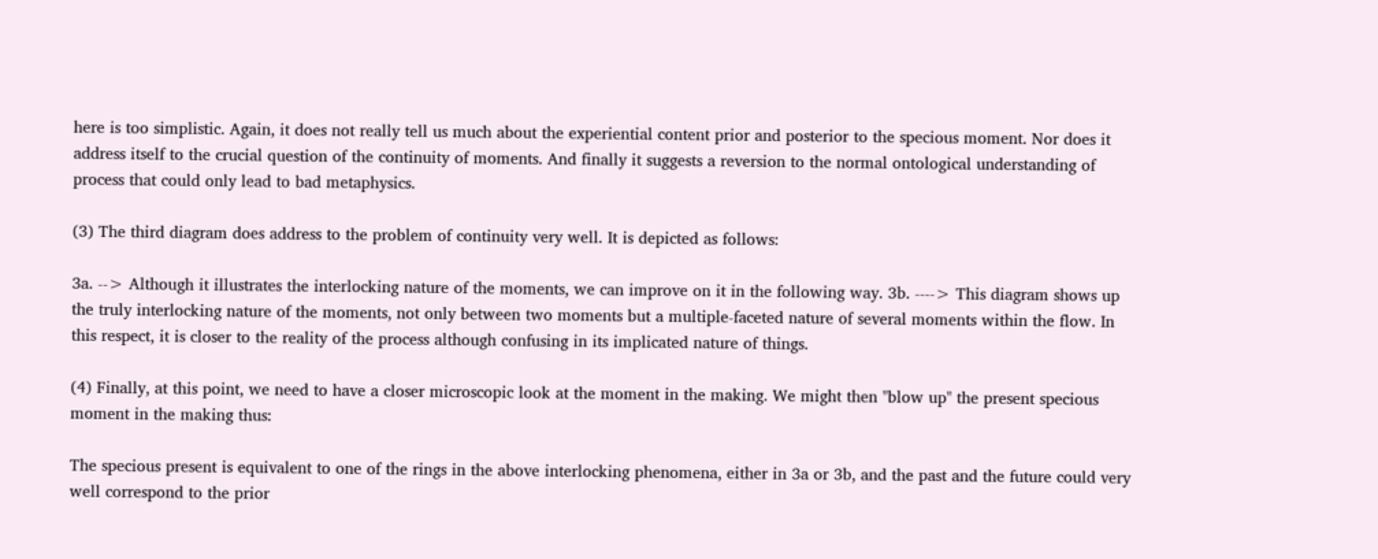here is too simplistic. Again, it does not really tell us much about the experiential content prior and posterior to the specious moment. Nor does it address itself to the crucial question of the continuity of moments. And finally it suggests a reversion to the normal ontological understanding of process that could only lead to bad metaphysics.

(3) The third diagram does address to the problem of continuity very well. It is depicted as follows:

3a. --> Although it illustrates the interlocking nature of the moments, we can improve on it in the following way. 3b. ----> This diagram shows up the truly interlocking nature of the moments, not only between two moments but a multiple-faceted nature of several moments within the flow. In this respect, it is closer to the reality of the process although confusing in its implicated nature of things.

(4) Finally, at this point, we need to have a closer microscopic look at the moment in the making. We might then "blow up" the present specious moment in the making thus:

The specious present is equivalent to one of the rings in the above interlocking phenomena, either in 3a or 3b, and the past and the future could very well correspond to the prior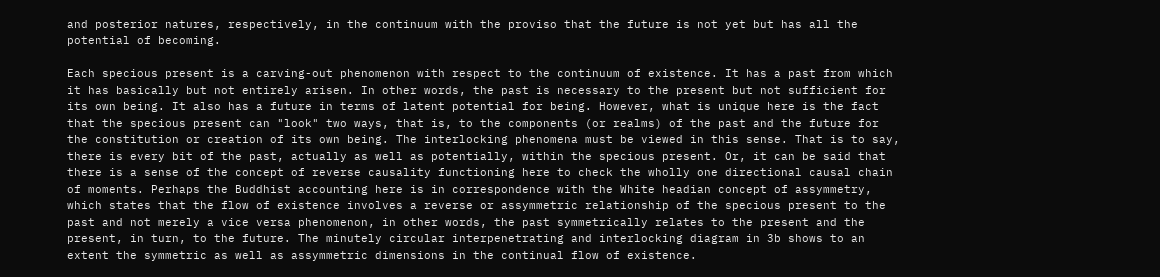and posterior natures, respectively, in the continuum with the proviso that the future is not yet but has all the potential of becoming.

Each specious present is a carving-out phenomenon with respect to the continuum of existence. It has a past from which it has basically but not entirely arisen. In other words, the past is necessary to the present but not sufficient for its own being. It also has a future in terms of latent potential for being. However, what is unique here is the fact that the specious present can "look" two ways, that is, to the components (or realms) of the past and the future for the constitution or creation of its own being. The interlocking phenomena must be viewed in this sense. That is to say, there is every bit of the past, actually as well as potentially, within the specious present. Or, it can be said that there is a sense of the concept of reverse causality functioning here to check the wholly one directional causal chain of moments. Perhaps the Buddhist accounting here is in correspondence with the White headian concept of assymmetry, which states that the flow of existence involves a reverse or assymmetric relationship of the specious present to the past and not merely a vice versa phenomenon, in other words, the past symmetrically relates to the present and the present, in turn, to the future. The minutely circular interpenetrating and interlocking diagram in 3b shows to an extent the symmetric as well as assymmetric dimensions in the continual flow of existence.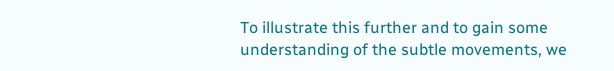To illustrate this further and to gain some understanding of the subtle movements, we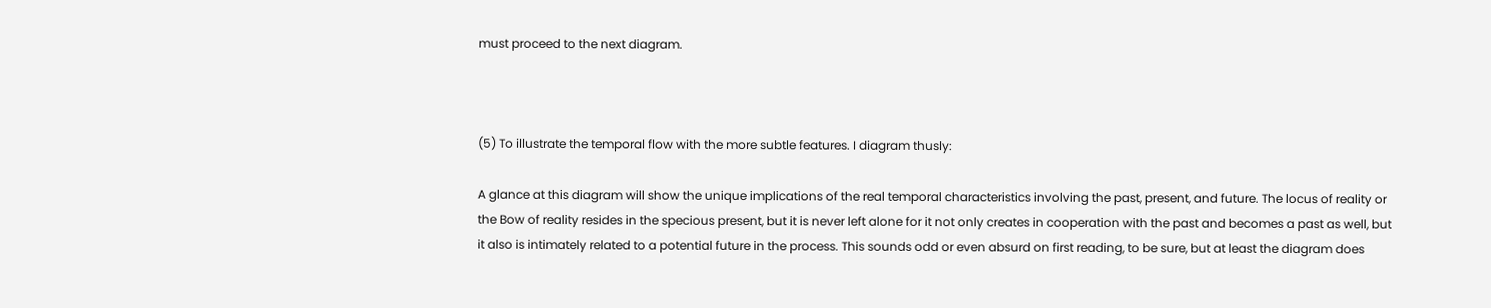must proceed to the next diagram.



(5) To illustrate the temporal flow with the more subtle features. I diagram thusly:

A glance at this diagram will show the unique implications of the real temporal characteristics involving the past, present, and future. The locus of reality or the Bow of reality resides in the specious present, but it is never left alone for it not only creates in cooperation with the past and becomes a past as well, but it also is intimately related to a potential future in the process. This sounds odd or even absurd on first reading, to be sure, but at least the diagram does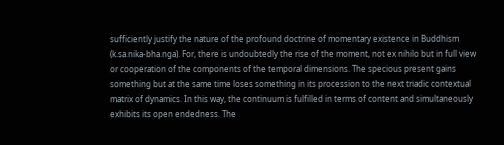sufficiently justify the nature of the profound doctrine of momentary existence in Buddhism (k.sa.nika-bha.nga). For, there is undoubtedly the rise of the moment, not ex nihilo but in full view or cooperation of the components of the temporal dimensions. The specious present gains something but at the same time loses something in its procession to the next triadic contextual matrix of dynamics. In this way, the continuum is fulfilled in terms of content and simultaneously exhibits its open endedness. The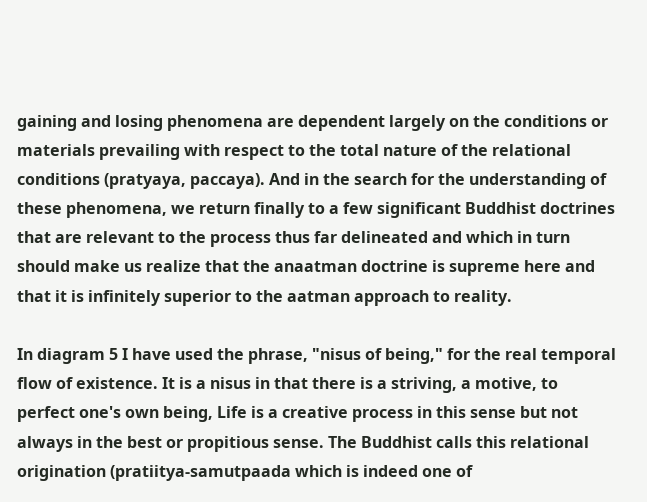gaining and losing phenomena are dependent largely on the conditions or materials prevailing with respect to the total nature of the relational conditions (pratyaya, paccaya). And in the search for the understanding of these phenomena, we return finally to a few significant Buddhist doctrines that are relevant to the process thus far delineated and which in turn should make us realize that the anaatman doctrine is supreme here and that it is infinitely superior to the aatman approach to reality.

In diagram 5 I have used the phrase, "nisus of being," for the real temporal flow of existence. It is a nisus in that there is a striving, a motive, to perfect one's own being, Life is a creative process in this sense but not always in the best or propitious sense. The Buddhist calls this relational origination (pratiitya-samutpaada which is indeed one of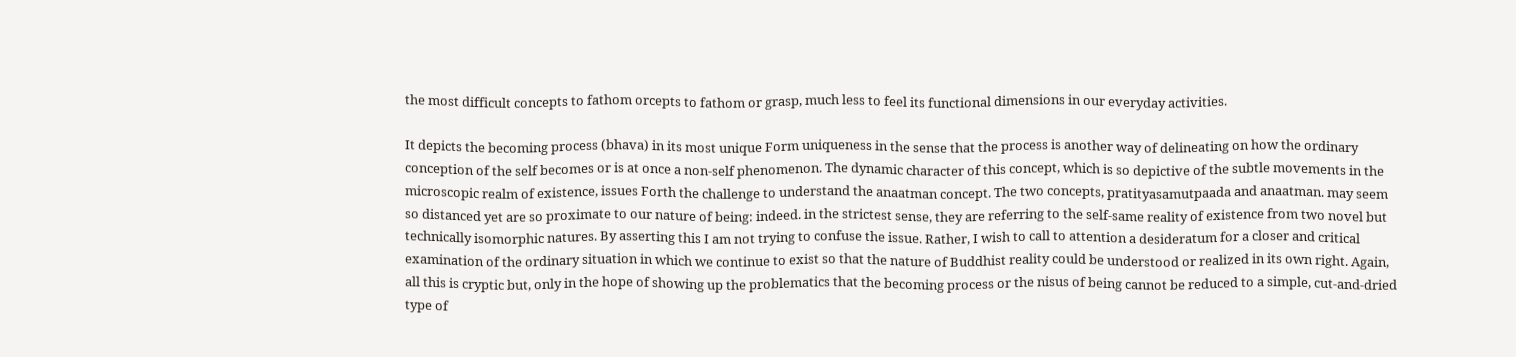the most difficult concepts to fathom orcepts to fathom or grasp, much less to feel its functional dimensions in our everyday activities.

It depicts the becoming process (bhava) in its most unique Form uniqueness in the sense that the process is another way of delineating on how the ordinary conception of the self becomes or is at once a non-self phenomenon. The dynamic character of this concept, which is so depictive of the subtle movements in the microscopic realm of existence, issues Forth the challenge to understand the anaatman concept. The two concepts, pratityasamutpaada and anaatman. may seem so distanced yet are so proximate to our nature of being: indeed. in the strictest sense, they are referring to the self-same reality of existence from two novel but technically isomorphic natures. By asserting this I am not trying to confuse the issue. Rather, I wish to call to attention a desideratum for a closer and critical examination of the ordinary situation in which we continue to exist so that the nature of Buddhist reality could be understood or realized in its own right. Again, all this is cryptic but, only in the hope of showing up the problematics that the becoming process or the nisus of being cannot be reduced to a simple, cut-and-dried type of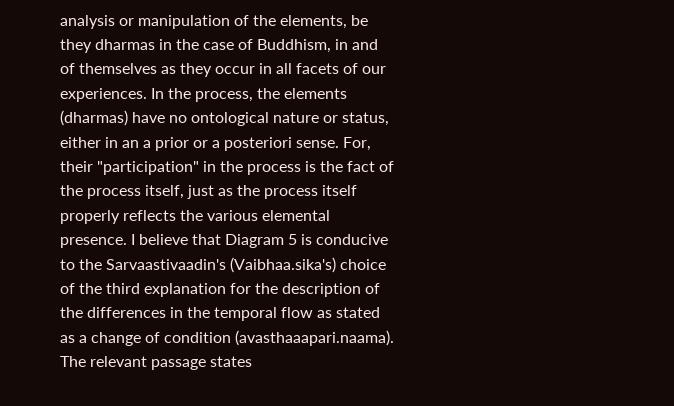analysis or manipulation of the elements, be they dharmas in the case of Buddhism, in and of themselves as they occur in all facets of our experiences. In the process, the elements (dharmas) have no ontological nature or status, either in an a prior or a posteriori sense. For, their "participation" in the process is the fact of the process itself, just as the process itself properly reflects the various elemental presence. I believe that Diagram 5 is conducive to the Sarvaastivaadin's (Vaibhaa.sika's) choice of the third explanation for the description of the differences in the temporal flow as stated as a change of condition (avasthaaapari.naama). The relevant passage states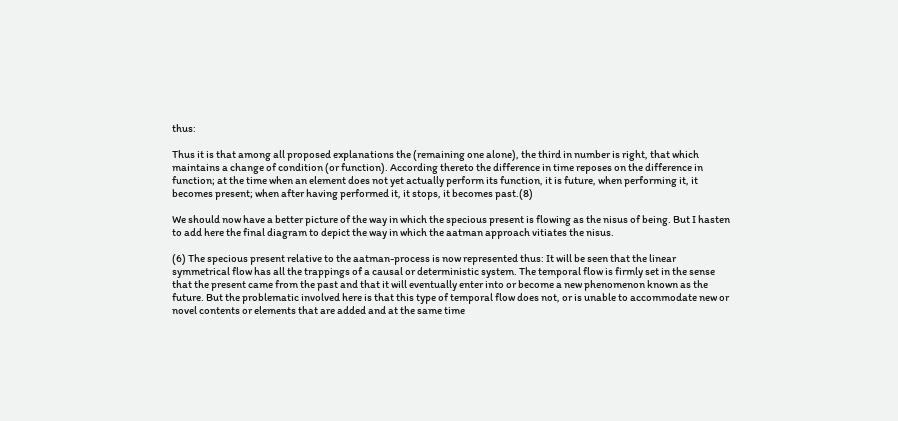thus:

Thus it is that among all proposed explanations the (remaining one alone), the third in number is right, that which maintains a change of condition (or function). According thereto the difference in time reposes on the difference in function; at the time when an element does not yet actually perform its function, it is future, when performing it, it becomes present; when after having performed it, it stops, it becomes past.(8)

We should now have a better picture of the way in which the specious present is flowing as the nisus of being. But I hasten to add here the final diagram to depict the way in which the aatman approach vitiates the nisus.

(6) The specious present relative to the aatman-process is now represented thus: It will be seen that the linear symmetrical flow has all the trappings of a causal or deterministic system. The temporal flow is firmly set in the sense that the present came from the past and that it will eventually enter into or become a new phenomenon known as the future. But the problematic involved here is that this type of temporal flow does not, or is unable to accommodate new or novel contents or elements that are added and at the same time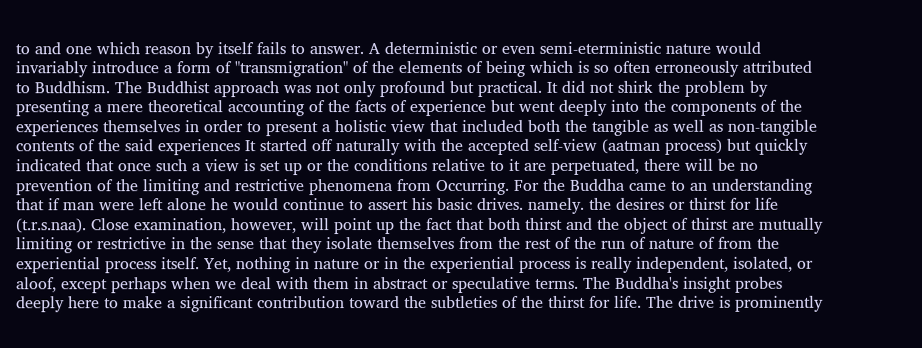to and one which reason by itself fails to answer. A deterministic or even semi-eterministic nature would invariably introduce a form of "transmigration" of the elements of being which is so often erroneously attributed to Buddhism. The Buddhist approach was not only profound but practical. It did not shirk the problem by presenting a mere theoretical accounting of the facts of experience but went deeply into the components of the experiences themselves in order to present a holistic view that included both the tangible as well as non-tangible contents of the said experiences It started off naturally with the accepted self-view (aatman process) but quickly indicated that once such a view is set up or the conditions relative to it are perpetuated, there will be no prevention of the limiting and restrictive phenomena from Occurring. For the Buddha came to an understanding that if man were left alone he would continue to assert his basic drives. namely. the desires or thirst for life (t.r.s.naa). Close examination, however, will point up the fact that both thirst and the object of thirst are mutually limiting or restrictive in the sense that they isolate themselves from the rest of the run of nature of from the experiential process itself. Yet, nothing in nature or in the experiential process is really independent, isolated, or aloof, except perhaps when we deal with them in abstract or speculative terms. The Buddha's insight probes deeply here to make a significant contribution toward the subtleties of the thirst for life. The drive is prominently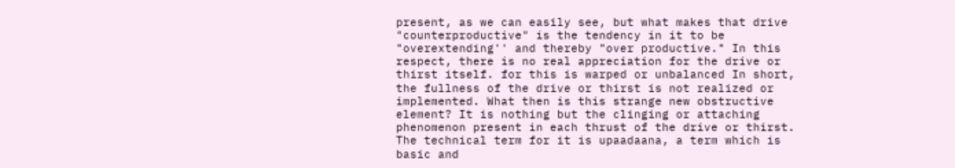present, as we can easily see, but what makes that drive "counterproductive" is the tendency in it to be "overextending'' and thereby "over productive." In this respect, there is no real appreciation for the drive or thirst itself. for this is warped or unbalanced In short, the fullness of the drive or thirst is not realized or implemented. What then is this strange new obstructive element? It is nothing but the clinging or attaching phenomenon present in each thrust of the drive or thirst. The technical term for it is upaadaana, a term which is basic and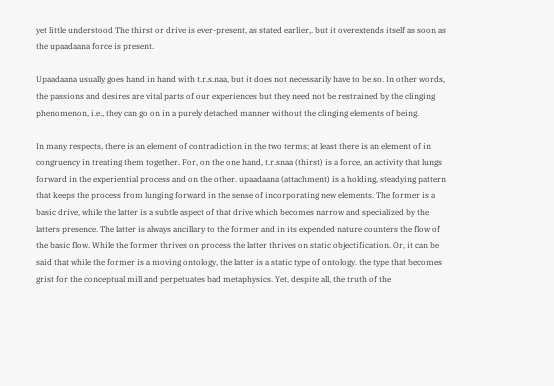yet little understood The thirst or drive is ever-present, as stated earlier,. but it overextends itself as soon as the upaadaana force is present.

Upaadaana usually goes hand in hand with t.r.s.naa, but it does not necessarily have to be so. In other words, the passions and desires are vital parts of our experiences but they need not be restrained by the clinging phenomenon, i.e., they can go on in a purely detached manner without the clinging elements of being.

In many respects, there is an element of contradiction in the two terms; at least there is an element of in congruency in treating them together. For, on the one hand, t.r.snaa (thirst) is a force, an activity that lungs forward in the experiential process and on the other. upaadaana (attachment) is a holding, steadying pattern that keeps the process from lunging forward in the sense of incorporating new elements. The former is a basic drive, while the latter is a subtle aspect of that drive which becomes narrow and specialized by the latters presence. The latter is always ancillary to the former and in its expended nature counters the flow of the basic flow. While the former thrives on process the latter thrives on static objectification. Or, it can be said that while the former is a moving ontology, the latter is a static type of ontology. the type that becomes grist for the conceptual mill and perpetuates bad metaphysics. Yet, despite all, the truth of the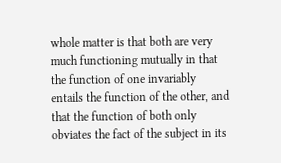whole matter is that both are very much functioning mutually in that the function of one invariably entails the function of the other, and that the function of both only obviates the fact of the subject in its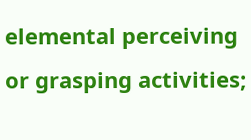elemental perceiving or grasping activities;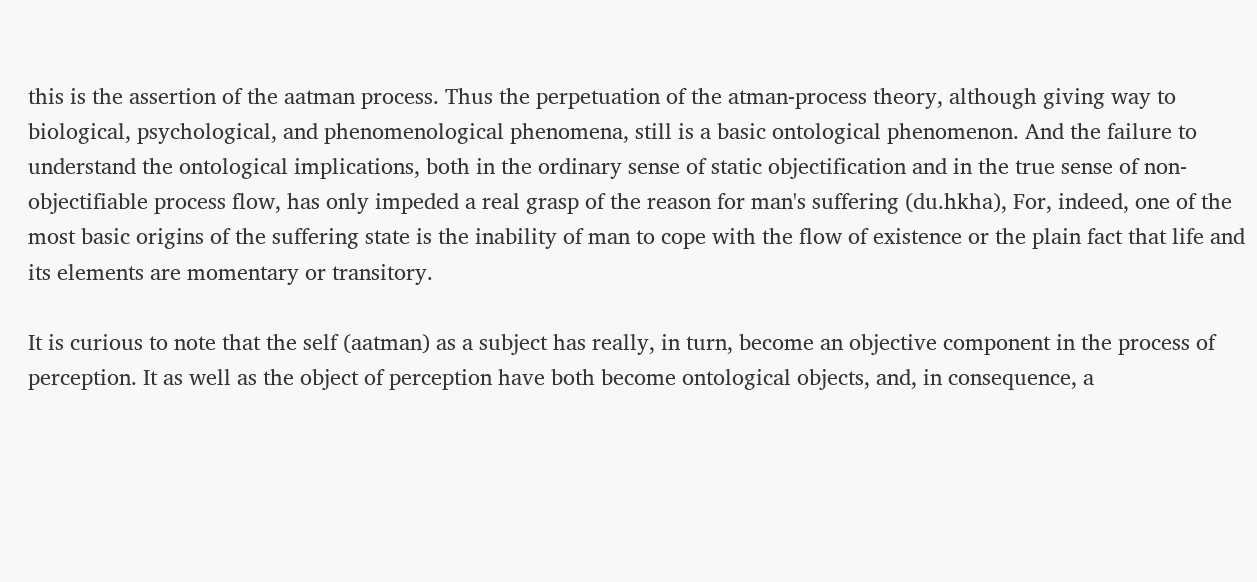this is the assertion of the aatman process. Thus the perpetuation of the atman-process theory, although giving way to biological, psychological, and phenomenological phenomena, still is a basic ontological phenomenon. And the failure to understand the ontological implications, both in the ordinary sense of static objectification and in the true sense of non-objectifiable process flow, has only impeded a real grasp of the reason for man's suffering (du.hkha), For, indeed, one of the most basic origins of the suffering state is the inability of man to cope with the flow of existence or the plain fact that life and its elements are momentary or transitory.

It is curious to note that the self (aatman) as a subject has really, in turn, become an objective component in the process of perception. It as well as the object of perception have both become ontological objects, and, in consequence, a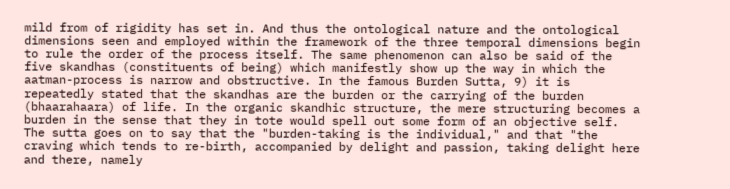mild from of rigidity has set in. And thus the ontological nature and the ontological dimensions seen and employed within the framework of the three temporal dimensions begin to rule the order of the process itself. The same phenomenon can also be said of the five skandhas (constituents of being) which manifestly show up the way in which the aatman-process is narrow and obstructive. In the famous Burden Sutta, 9) it is repeatedly stated that the skandhas are the burden or the carrying of the burden (bhaarahaara) of life. In the organic skandhic structure, the mere structuring becomes a burden in the sense that they in tote would spell out some form of an objective self. The sutta goes on to say that the "burden-taking is the individual," and that "the craving which tends to re-birth, accompanied by delight and passion, taking delight here and there, namely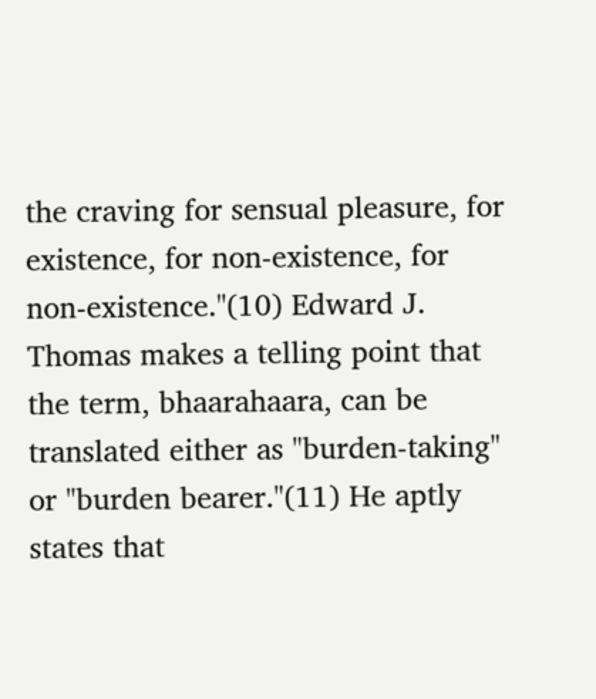the craving for sensual pleasure, for existence, for non-existence, for non-existence."(10) Edward J. Thomas makes a telling point that the term, bhaarahaara, can be translated either as "burden-taking" or "burden bearer."(11) He aptly states that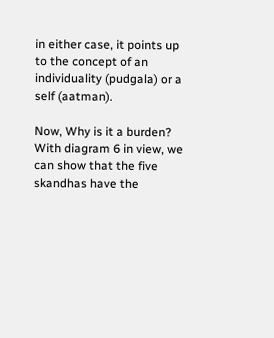in either case, it points up to the concept of an individuality (pudgala) or a self (aatman).

Now, Why is it a burden? With diagram 6 in view, we can show that the five skandhas have the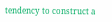tendency to construct a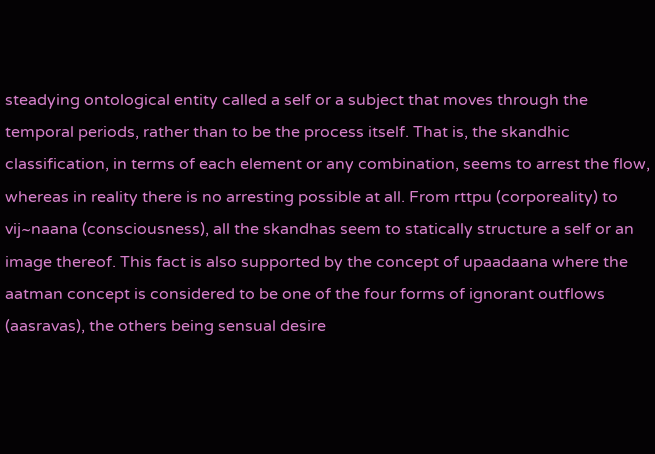steadying ontological entity called a self or a subject that moves through the temporal periods, rather than to be the process itself. That is, the skandhic classification, in terms of each element or any combination, seems to arrest the flow, whereas in reality there is no arresting possible at all. From rttpu (corporeality) to vij~naana (consciousness), all the skandhas seem to statically structure a self or an image thereof. This fact is also supported by the concept of upaadaana where the aatman concept is considered to be one of the four forms of ignorant outflows (aasravas), the others being sensual desire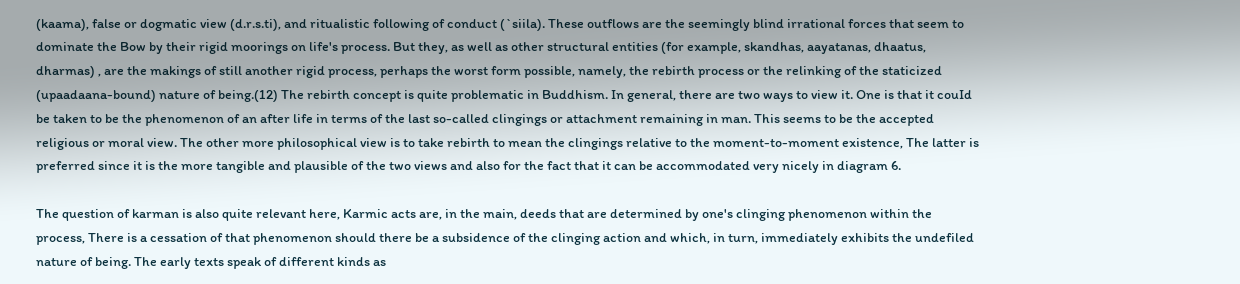(kaama), false or dogmatic view (d.r.s.ti), and ritualistic following of conduct (`siila). These outflows are the seemingly blind irrational forces that seem to dominate the Bow by their rigid moorings on life's process. But they, as well as other structural entities (for example, skandhas, aayatanas, dhaatus, dharmas) , are the makings of still another rigid process, perhaps the worst form possible, namely, the rebirth process or the relinking of the staticized (upaadaana-bound) nature of being.(12) The rebirth concept is quite problematic in Buddhism. In general, there are two ways to view it. One is that it couId be taken to be the phenomenon of an after life in terms of the last so-called clingings or attachment remaining in man. This seems to be the accepted religious or moral view. The other more philosophical view is to take rebirth to mean the clingings relative to the moment-to-moment existence, The latter is preferred since it is the more tangible and plausible of the two views and also for the fact that it can be accommodated very nicely in diagram 6.

The question of karman is also quite relevant here, Karmic acts are, in the main, deeds that are determined by one's clinging phenomenon within the process, There is a cessation of that phenomenon should there be a subsidence of the clinging action and which, in turn, immediately exhibits the undefiled nature of being. The early texts speak of different kinds as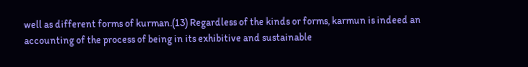well as different forms of kurman.(13) Regardless of the kinds or forms, karmun is indeed an accounting of the process of being in its exhibitive and sustainable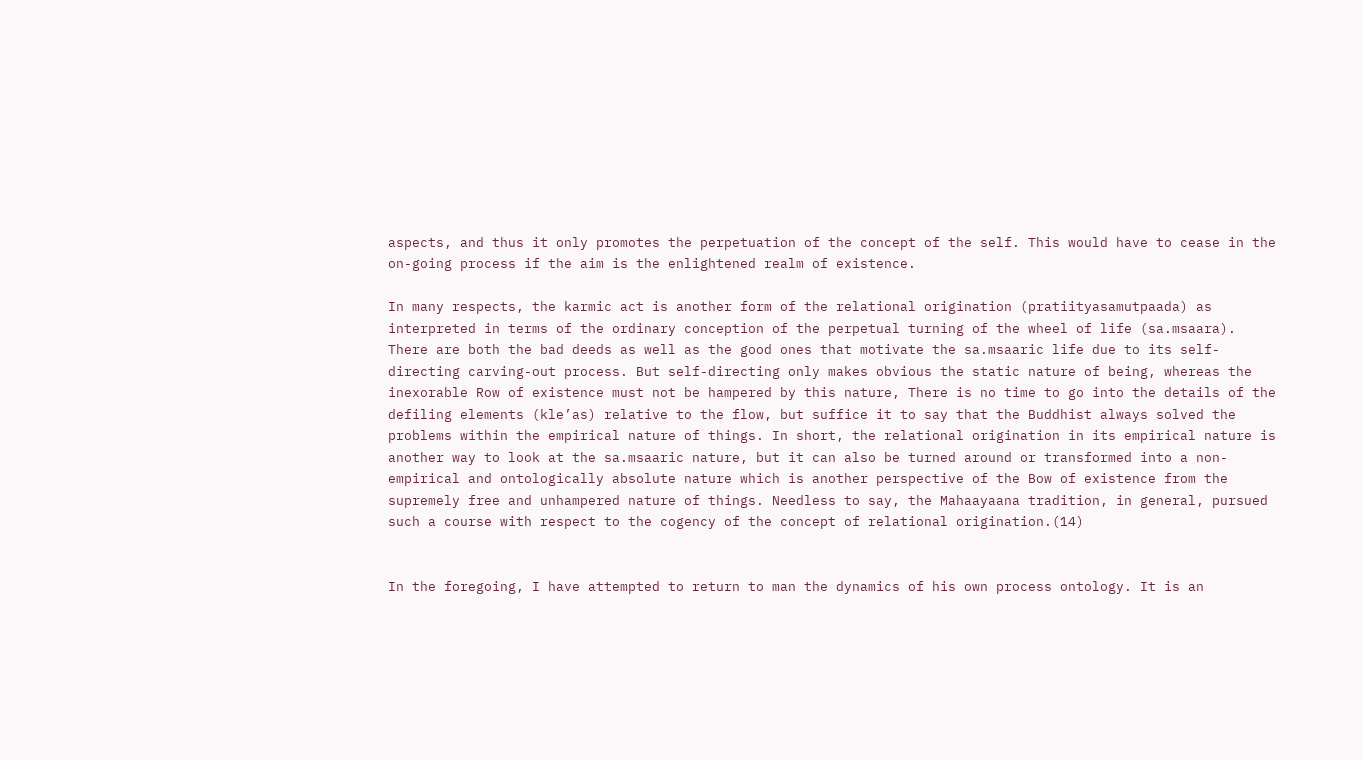aspects, and thus it only promotes the perpetuation of the concept of the self. This would have to cease in the on-going process if the aim is the enlightened realm of existence.

In many respects, the karmic act is another form of the relational origination (pratiityasamutpaada) as interpreted in terms of the ordinary conception of the perpetual turning of the wheel of life (sa.msaara). There are both the bad deeds as well as the good ones that motivate the sa.msaaric life due to its self-directing carving-out process. But self-directing only makes obvious the static nature of being, whereas the inexorable Row of existence must not be hampered by this nature, There is no time to go into the details of the defiling elements (kle’as) relative to the flow, but suffice it to say that the Buddhist always solved the problems within the empirical nature of things. In short, the relational origination in its empirical nature is another way to look at the sa.msaaric nature, but it can also be turned around or transformed into a non-empirical and ontologically absolute nature which is another perspective of the Bow of existence from the supremely free and unhampered nature of things. Needless to say, the Mahaayaana tradition, in general, pursued such a course with respect to the cogency of the concept of relational origination.(14)


In the foregoing, I have attempted to return to man the dynamics of his own process ontology. It is an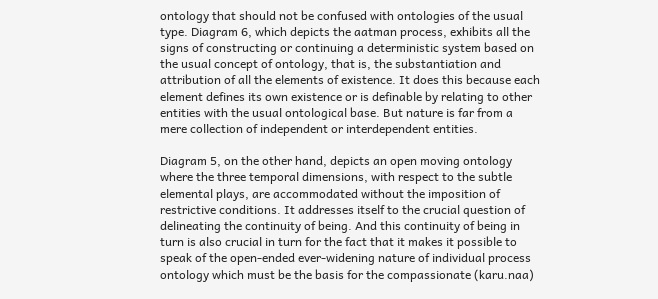ontology that should not be confused with ontologies of the usual type. Diagram 6, which depicts the aatman process, exhibits all the signs of constructing or continuing a deterministic system based on the usual concept of ontology, that is, the substantiation and attribution of all the elements of existence. It does this because each element defines its own existence or is definable by relating to other entities with the usual ontological base. But nature is far from a mere collection of independent or interdependent entities.

Diagram 5, on the other hand, depicts an open moving ontology where the three temporal dimensions, with respect to the subtle elemental plays, are accommodated without the imposition of restrictive conditions. It addresses itself to the crucial question of delineating the continuity of being. And this continuity of being in turn is also crucial in turn for the fact that it makes it possible to speak of the open-ended ever-widening nature of individual process ontology which must be the basis for the compassionate (karu.naa)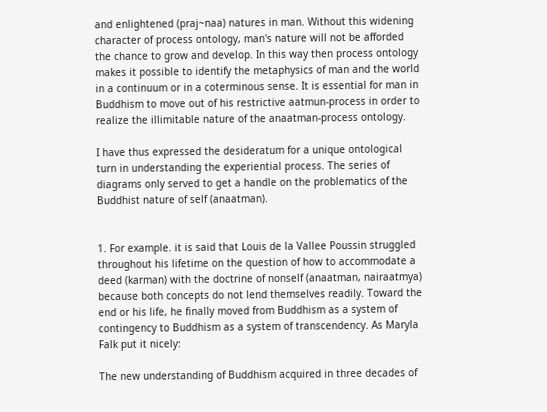and enlightened (praj~naa) natures in man. Without this widening character of process ontology, man's nature will not be afforded the chance to grow and develop. In this way then process ontology makes it possible to identify the metaphysics of man and the world in a continuum or in a coterminous sense. It is essential for man in Buddhism to move out of his restrictive aatmun-process in order to realize the illimitable nature of the anaatman-process ontology.

I have thus expressed the desideratum for a unique ontological turn in understanding the experiential process. The series of diagrams only served to get a handle on the problematics of the Buddhist nature of self (anaatman).


1. For example. it is said that Louis de la Vallee Poussin struggled throughout his lifetime on the question of how to accommodate a deed (karman) with the doctrine of nonself (anaatman, nairaatmya) because both concepts do not lend themselves readily. Toward the end or his life, he finally moved from Buddhism as a system of contingency to Buddhism as a system of transcendency. As Maryla Falk put it nicely:

The new understanding of Buddhism acquired in three decades of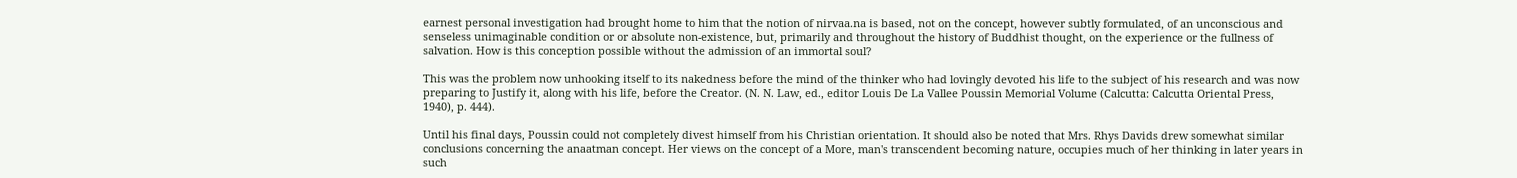earnest personal investigation had brought home to him that the notion of nirvaa.na is based, not on the concept, however subtly formulated, of an unconscious and senseless unimaginable condition or or absolute non-existence, but, primarily and throughout the history of Buddhist thought, on the experience or the fullness of salvation. How is this conception possible without the admission of an immortal soul?

This was the problem now unhooking itself to its nakedness before the mind of the thinker who had lovingly devoted his life to the subject of his research and was now preparing to Justify it, along with his life, before the Creator. (N. N. Law, ed., editor Louis De La Vallee Poussin Memorial Volume (Calcutta: Calcutta Oriental Press, 1940), p. 444).

Until his final days, Poussin could not completely divest himself from his Christian orientation. It should also be noted that Mrs. Rhys Davids drew somewhat similar conclusions concerning the anaatman concept. Her views on the concept of a More, man's transcendent becoming nature, occupies much of her thinking in later years in such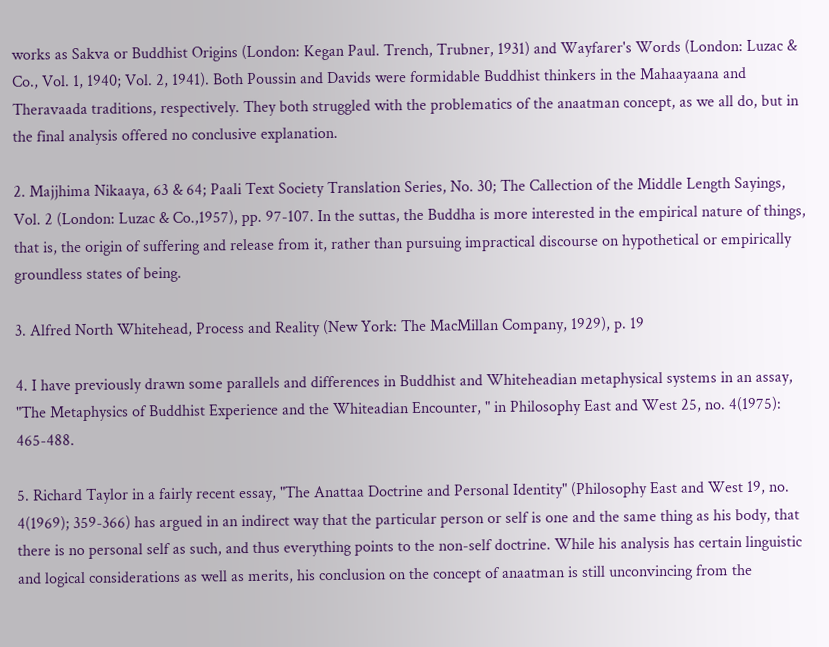works as Sakva or Buddhist Origins (London: Kegan Paul. Trench, Trubner, 1931) and Wayfarer's Words (London: Luzac & Co., Vol. 1, 1940; Vol. 2, 1941). Both Poussin and Davids were formidable Buddhist thinkers in the Mahaayaana and Theravaada traditions, respectively. They both struggled with the problematics of the anaatman concept, as we all do, but in the final analysis offered no conclusive explanation.

2. Majjhima Nikaaya, 63 & 64; Paali Text Society Translation Series, No. 30; The Callection of the Middle Length Sayings, Vol. 2 (London: Luzac & Co.,1957), pp. 97-107. In the suttas, the Buddha is more interested in the empirical nature of things, that is, the origin of suffering and release from it, rather than pursuing impractical discourse on hypothetical or empirically groundless states of being.

3. Alfred North Whitehead, Process and Reality (New York: The MacMillan Company, 1929), p. 19

4. I have previously drawn some parallels and differences in Buddhist and Whiteheadian metaphysical systems in an assay, "The Metaphysics of Buddhist Experience and the Whiteadian Encounter, " in Philosophy East and West 25, no. 4(1975): 465-488.

5. Richard Taylor in a fairly recent essay, "The Anattaa Doctrine and Personal Identity" (Philosophy East and West 19, no. 4(1969); 359-366) has argued in an indirect way that the particular person or self is one and the same thing as his body, that there is no personal self as such, and thus everything points to the non-self doctrine. While his analysis has certain linguistic and logical considerations as well as merits, his conclusion on the concept of anaatman is still unconvincing from the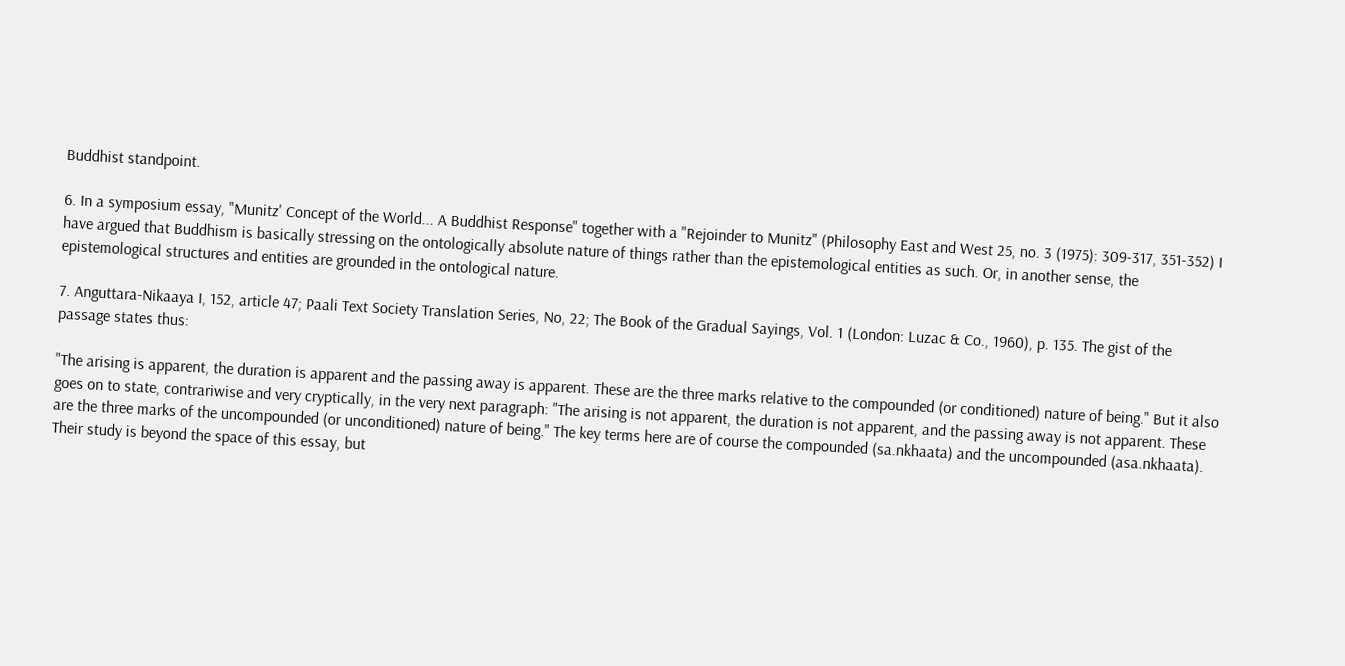Buddhist standpoint.

6. In a symposium essay, "Munitz' Concept of the World... A Buddhist Response" together with a "Rejoinder to Munitz" (Philosophy East and West 25, no. 3 (1975): 309-317, 351-352) I have argued that Buddhism is basically stressing on the ontologically absolute nature of things rather than the epistemological entities as such. Or, in another sense, the epistemological structures and entities are grounded in the ontological nature.

7. Anguttara-Nikaaya I, 152, article 47; Paali Text Society Translation Series, No, 22; The Book of the Gradual Sayings, Vol. 1 (London: Luzac & Co., 1960), p. 135. The gist of the passage states thus:

"The arising is apparent, the duration is apparent and the passing away is apparent. These are the three marks relative to the compounded (or conditioned) nature of being." But it also goes on to state, contrariwise and very cryptically, in the very next paragraph: "The arising is not apparent, the duration is not apparent, and the passing away is not apparent. These are the three marks of the uncompounded (or unconditioned) nature of being." The key terms here are of course the compounded (sa.nkhaata) and the uncompounded (asa.nkhaata). Their study is beyond the space of this essay, but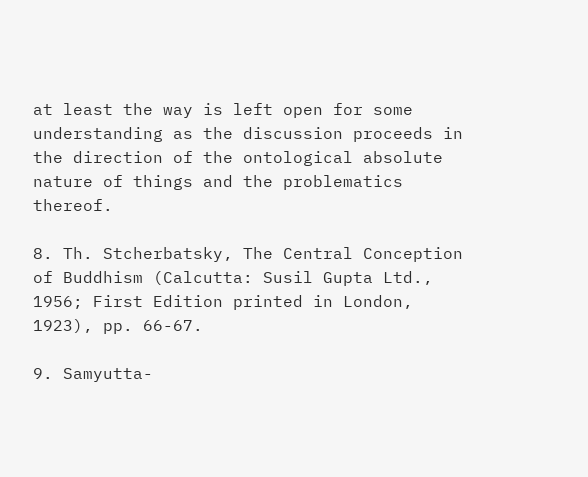at least the way is left open for some understanding as the discussion proceeds in the direction of the ontological absolute nature of things and the problematics thereof.

8. Th. Stcherbatsky, The Central Conception of Buddhism (Calcutta: Susil Gupta Ltd., 1956; First Edition printed in London, 1923), pp. 66-67.

9. Samyutta-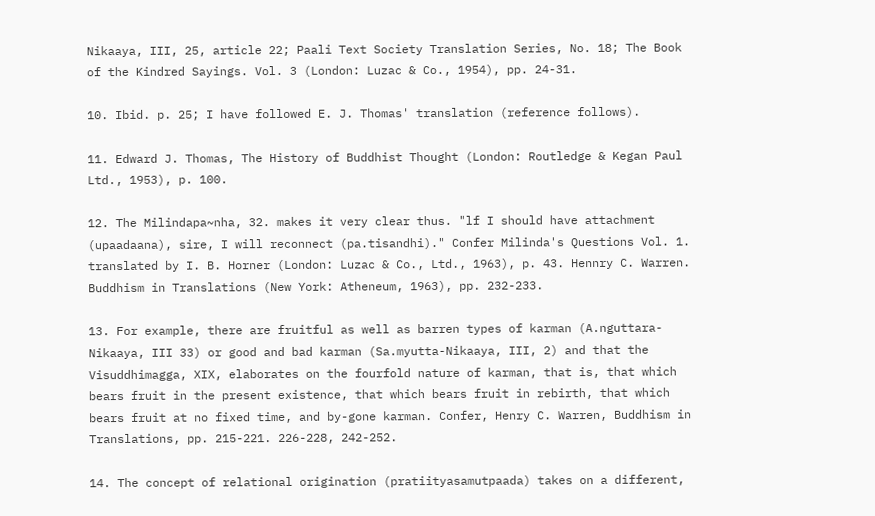Nikaaya, III, 25, article 22; Paali Text Society Translation Series, No. 18; The Book of the Kindred Sayings. Vol. 3 (London: Luzac & Co., 1954), pp. 24-31.

10. Ibid. p. 25; I have followed E. J. Thomas' translation (reference follows).

11. Edward J. Thomas, The History of Buddhist Thought (London: Routledge & Kegan Paul Ltd., 1953), p. 100.

12. The Milindapa~nha, 32. makes it very clear thus. "lf I should have attachment (upaadaana), sire, I will reconnect (pa.tisandhi)." Confer Milinda's Questions Vol. 1. translated by I. B. Horner (London: Luzac & Co., Ltd., 1963), p. 43. Hennry C. Warren. Buddhism in Translations (New York: Atheneum, 1963), pp. 232-233.

13. For example, there are fruitful as well as barren types of karman (A.nguttara-Nikaaya, III 33) or good and bad karman (Sa.myutta-Nikaaya, III, 2) and that the Visuddhimagga, XIX, elaborates on the fourfold nature of karman, that is, that which bears fruit in the present existence, that which bears fruit in rebirth, that which bears fruit at no fixed time, and by-gone karman. Confer, Henry C. Warren, Buddhism in Translations, pp. 215-221. 226-228, 242-252.

14. The concept of relational origination (pratiityasamutpaada) takes on a different,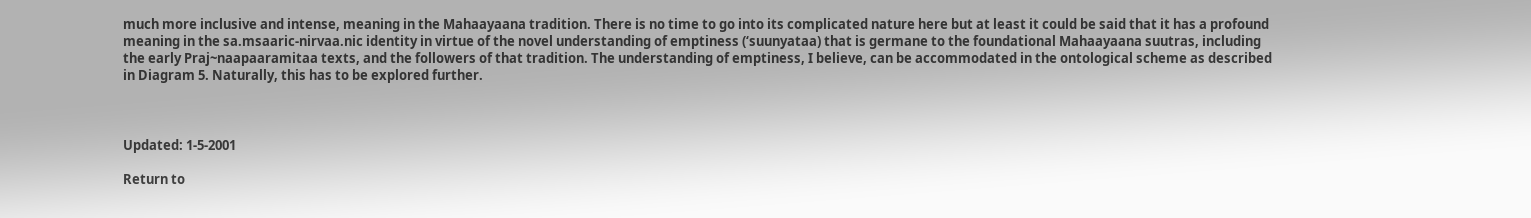much more inclusive and intense, meaning in the Mahaayaana tradition. There is no time to go into its complicated nature here but at least it could be said that it has a profound meaning in the sa.msaaric-nirvaa.nic identity in virtue of the novel understanding of emptiness (‘suunyataa) that is germane to the foundational Mahaayaana suutras, including the early Praj~naapaaramitaa texts, and the followers of that tradition. The understanding of emptiness, I believe, can be accommodated in the ontological scheme as described in Diagram 5. Naturally, this has to be explored further.



Updated: 1-5-2001

Return to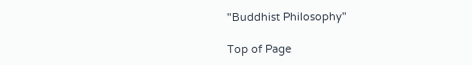"Buddhist Philosophy"

Top of Page